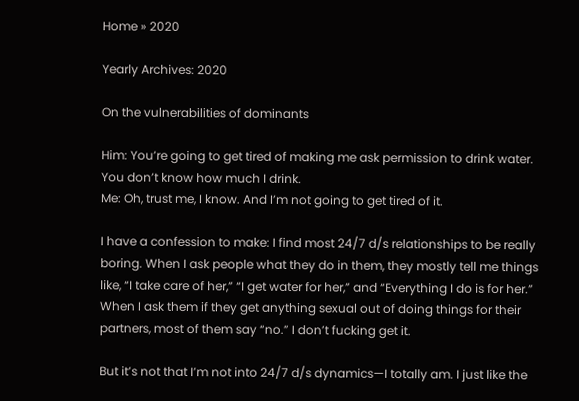Home » 2020

Yearly Archives: 2020

On the vulnerabilities of dominants

Him: You’re going to get tired of making me ask permission to drink water. You don’t know how much I drink.
Me: Oh, trust me, I know. And I’m not going to get tired of it.

I have a confession to make: I find most 24/7 d/s relationships to be really boring. When I ask people what they do in them, they mostly tell me things like, “I take care of her,” “I get water for her,” and “Everything I do is for her.” When I ask them if they get anything sexual out of doing things for their partners, most of them say “no.” I don’t fucking get it.

But it’s not that I’m not into 24/7 d/s dynamics—I totally am. I just like the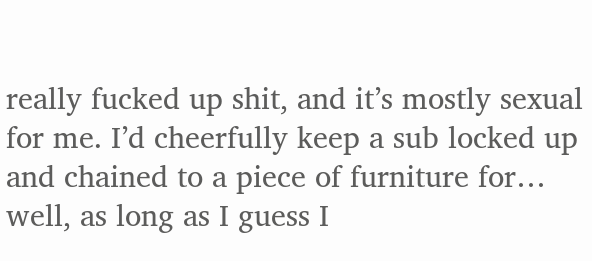really fucked up shit, and it’s mostly sexual for me. I’d cheerfully keep a sub locked up and chained to a piece of furniture for… well, as long as I guess I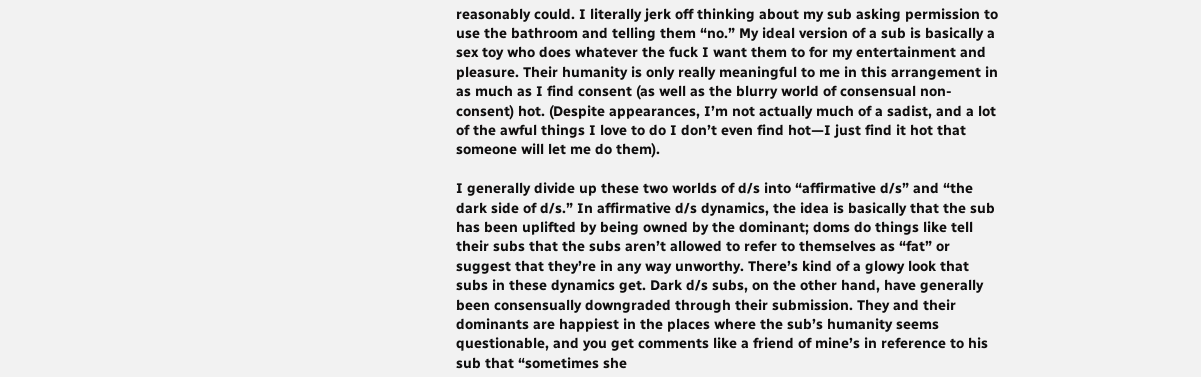reasonably could. I literally jerk off thinking about my sub asking permission to use the bathroom and telling them “no.” My ideal version of a sub is basically a sex toy who does whatever the fuck I want them to for my entertainment and pleasure. Their humanity is only really meaningful to me in this arrangement in as much as I find consent (as well as the blurry world of consensual non-consent) hot. (Despite appearances, I’m not actually much of a sadist, and a lot of the awful things I love to do I don’t even find hot—I just find it hot that someone will let me do them).

I generally divide up these two worlds of d/s into “affirmative d/s” and “the dark side of d/s.” In affirmative d/s dynamics, the idea is basically that the sub has been uplifted by being owned by the dominant; doms do things like tell their subs that the subs aren’t allowed to refer to themselves as “fat” or suggest that they’re in any way unworthy. There’s kind of a glowy look that subs in these dynamics get. Dark d/s subs, on the other hand, have generally been consensually downgraded through their submission. They and their dominants are happiest in the places where the sub’s humanity seems questionable, and you get comments like a friend of mine’s in reference to his sub that “sometimes she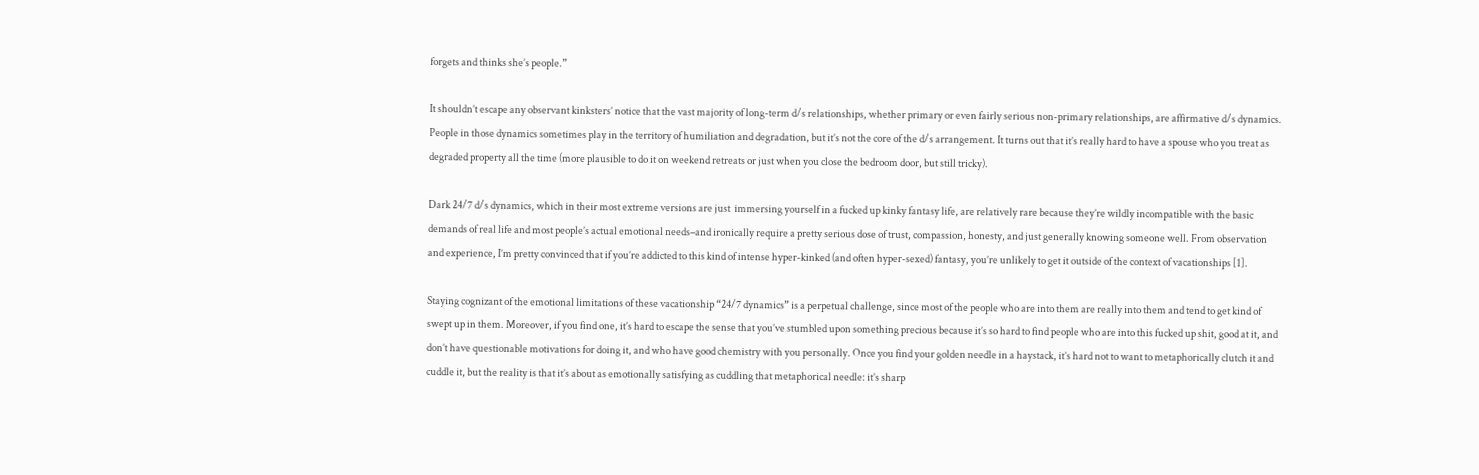forgets and thinks she’s people.”

It shouldn’t escape any observant kinksters’ notice that the vast majority of long-term d/s relationships, whether primary or even fairly serious non-primary relationships, are affirmative d/s dynamics. People in those dynamics sometimes play in the territory of humiliation and degradation, but it’s not the core of the d/s arrangement. It turns out that it’s really hard to have a spouse who you treat as degraded property all the time (more plausible to do it on weekend retreats or just when you close the bedroom door, but still tricky).

Dark 24/7 d/s dynamics, which in their most extreme versions are just  immersing yourself in a fucked up kinky fantasy life, are relatively rare because they’re wildly incompatible with the basic demands of real life and most people’s actual emotional needs–and ironically require a pretty serious dose of trust, compassion, honesty, and just generally knowing someone well. From observation and experience, I’m pretty convinced that if you’re addicted to this kind of intense hyper-kinked (and often hyper-sexed) fantasy, you’re unlikely to get it outside of the context of vacationships [1].

Staying cognizant of the emotional limitations of these vacationship “24/7 dynamics” is a perpetual challenge, since most of the people who are into them are really into them and tend to get kind of swept up in them. Moreover, if you find one, it’s hard to escape the sense that you’ve stumbled upon something precious because it’s so hard to find people who are into this fucked up shit, good at it, and don’t have questionable motivations for doing it, and who have good chemistry with you personally. Once you find your golden needle in a haystack, it’s hard not to want to metaphorically clutch it and cuddle it, but the reality is that it’s about as emotionally satisfying as cuddling that metaphorical needle: it’s sharp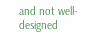and not well-designed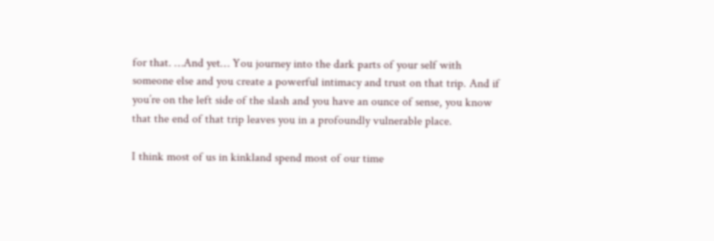for that. …And yet… You journey into the dark parts of your self with someone else and you create a powerful intimacy and trust on that trip. And if you’re on the left side of the slash and you have an ounce of sense, you know that the end of that trip leaves you in a profoundly vulnerable place.

I think most of us in kinkland spend most of our time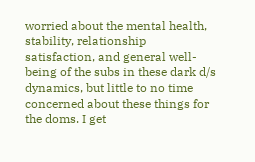worried about the mental health, stability, relationship satisfaction, and general well-being of the subs in these dark d/s dynamics, but little to no time concerned about these things for the doms. I get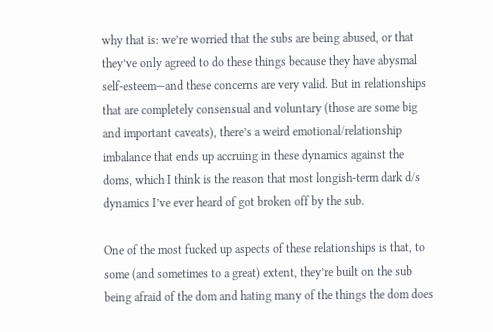why that is: we’re worried that the subs are being abused, or that they’ve only agreed to do these things because they have abysmal self-esteem—and these concerns are very valid. But in relationships that are completely consensual and voluntary (those are some big and important caveats), there’s a weird emotional/relationship imbalance that ends up accruing in these dynamics against the doms, which I think is the reason that most longish-term dark d/s dynamics I’ve ever heard of got broken off by the sub.

One of the most fucked up aspects of these relationships is that, to some (and sometimes to a great) extent, they’re built on the sub being afraid of the dom and hating many of the things the dom does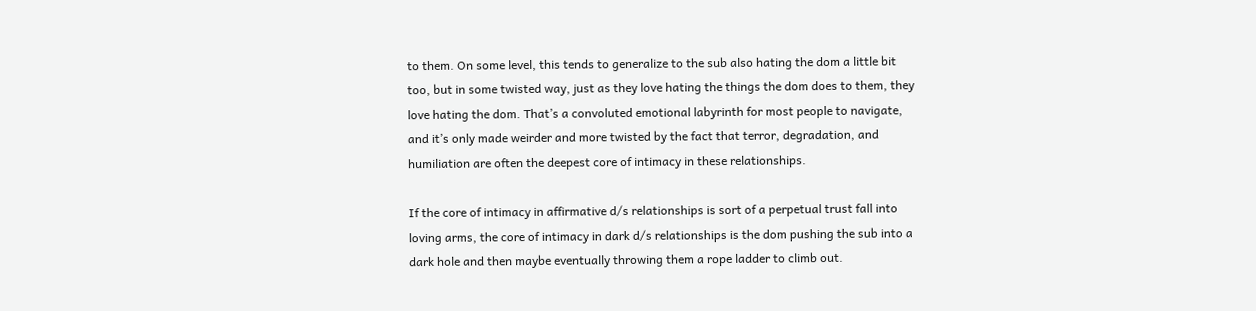to them. On some level, this tends to generalize to the sub also hating the dom a little bit too, but in some twisted way, just as they love hating the things the dom does to them, they love hating the dom. That’s a convoluted emotional labyrinth for most people to navigate, and it’s only made weirder and more twisted by the fact that terror, degradation, and humiliation are often the deepest core of intimacy in these relationships.

If the core of intimacy in affirmative d/s relationships is sort of a perpetual trust fall into loving arms, the core of intimacy in dark d/s relationships is the dom pushing the sub into a dark hole and then maybe eventually throwing them a rope ladder to climb out.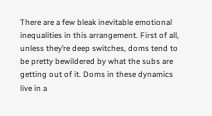There are a few bleak inevitable emotional inequalities in this arrangement. First of all, unless they’re deep switches, doms tend to be pretty bewildered by what the subs are getting out of it. Doms in these dynamics live in a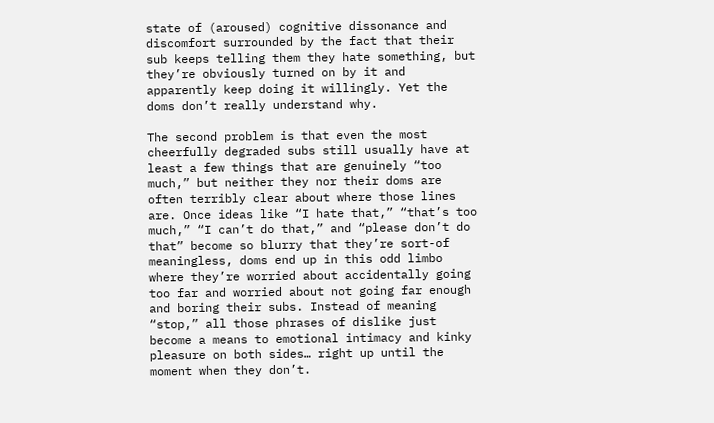state of (aroused) cognitive dissonance and discomfort surrounded by the fact that their sub keeps telling them they hate something, but they’re obviously turned on by it and apparently keep doing it willingly. Yet the doms don’t really understand why.

The second problem is that even the most cheerfully degraded subs still usually have at least a few things that are genuinely “too much,” but neither they nor their doms are often terribly clear about where those lines are. Once ideas like “I hate that,” “that’s too much,” “I can’t do that,” and “please don’t do that” become so blurry that they’re sort-of meaningless, doms end up in this odd limbo where they’re worried about accidentally going too far and worried about not going far enough and boring their subs. Instead of meaning “stop,” all those phrases of dislike just become a means to emotional intimacy and kinky pleasure on both sides… right up until the moment when they don’t.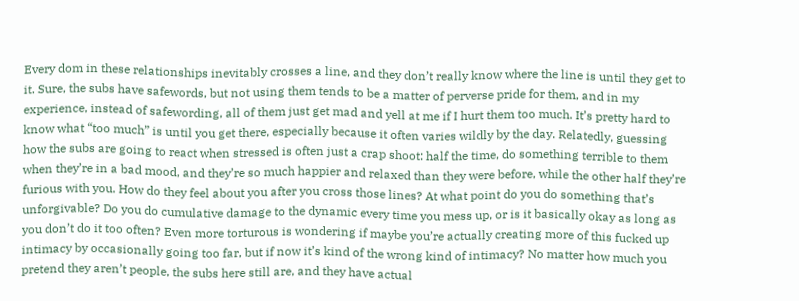Every dom in these relationships inevitably crosses a line, and they don’t really know where the line is until they get to it. Sure, the subs have safewords, but not using them tends to be a matter of perverse pride for them, and in my experience, instead of safewording, all of them just get mad and yell at me if I hurt them too much. It’s pretty hard to know what “too much” is until you get there, especially because it often varies wildly by the day. Relatedly, guessing how the subs are going to react when stressed is often just a crap shoot: half the time, do something terrible to them when they’re in a bad mood, and they’re so much happier and relaxed than they were before, while the other half they’re furious with you. How do they feel about you after you cross those lines? At what point do you do something that’s unforgivable? Do you do cumulative damage to the dynamic every time you mess up, or is it basically okay as long as you don’t do it too often? Even more torturous is wondering if maybe you’re actually creating more of this fucked up intimacy by occasionally going too far, but if now it’s kind of the wrong kind of intimacy? No matter how much you pretend they aren’t people, the subs here still are, and they have actual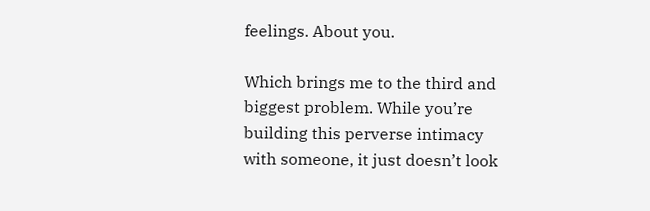feelings. About you.

Which brings me to the third and biggest problem. While you’re building this perverse intimacy with someone, it just doesn’t look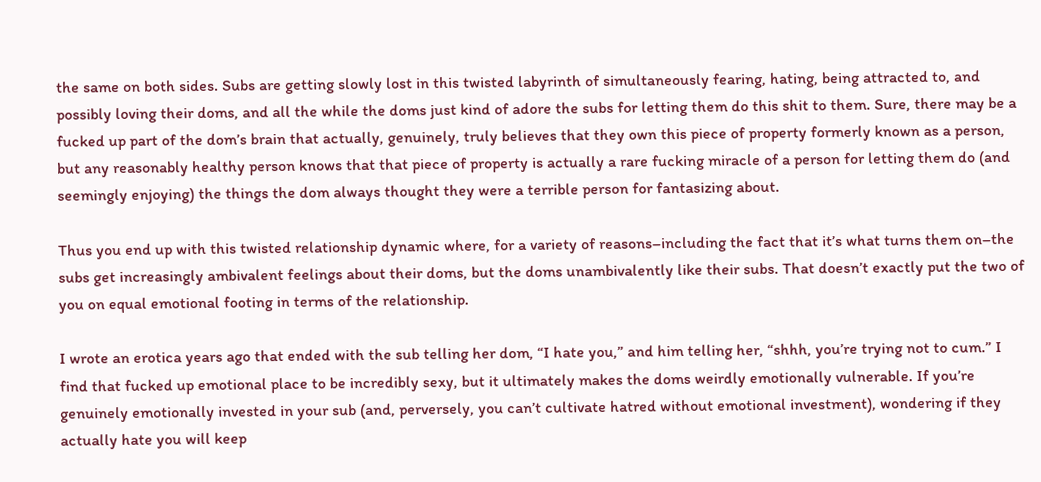the same on both sides. Subs are getting slowly lost in this twisted labyrinth of simultaneously fearing, hating, being attracted to, and possibly loving their doms, and all the while the doms just kind of adore the subs for letting them do this shit to them. Sure, there may be a fucked up part of the dom’s brain that actually, genuinely, truly believes that they own this piece of property formerly known as a person, but any reasonably healthy person knows that that piece of property is actually a rare fucking miracle of a person for letting them do (and seemingly enjoying) the things the dom always thought they were a terrible person for fantasizing about.

Thus you end up with this twisted relationship dynamic where, for a variety of reasons–including the fact that it’s what turns them on–the subs get increasingly ambivalent feelings about their doms, but the doms unambivalently like their subs. That doesn’t exactly put the two of you on equal emotional footing in terms of the relationship.

I wrote an erotica years ago that ended with the sub telling her dom, “I hate you,” and him telling her, “shhh, you’re trying not to cum.” I find that fucked up emotional place to be incredibly sexy, but it ultimately makes the doms weirdly emotionally vulnerable. If you’re genuinely emotionally invested in your sub (and, perversely, you can’t cultivate hatred without emotional investment), wondering if they actually hate you will keep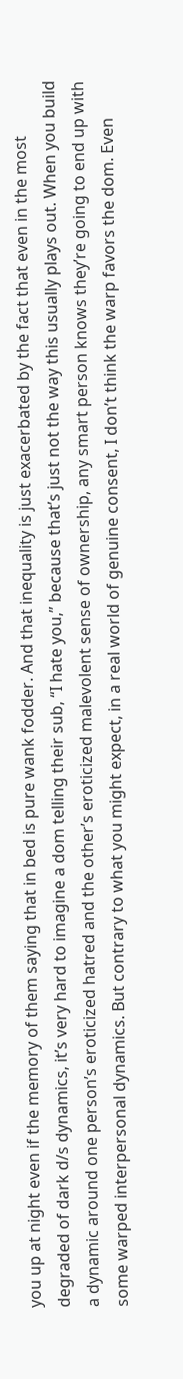you up at night even if the memory of them saying that in bed is pure wank fodder. And that inequality is just exacerbated by the fact that even in the most degraded of dark d/s dynamics, it’s very hard to imagine a dom telling their sub, “I hate you,” because that’s just not the way this usually plays out. When you build a dynamic around one person’s eroticized hatred and the other’s eroticized malevolent sense of ownership, any smart person knows they’re going to end up with some warped interpersonal dynamics. But contrary to what you might expect, in a real world of genuine consent, I don’t think the warp favors the dom. Even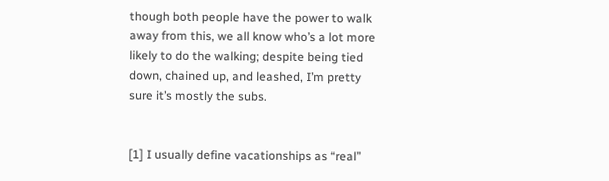though both people have the power to walk away from this, we all know who’s a lot more likely to do the walking; despite being tied down, chained up, and leashed, I’m pretty sure it’s mostly the subs.


[1] I usually define vacationships as “real”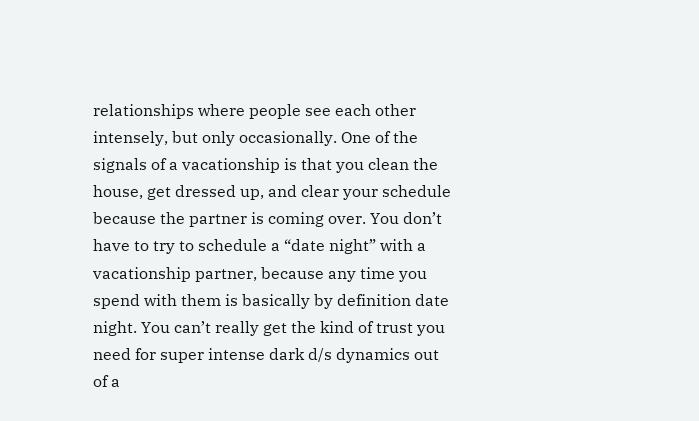relationships where people see each other intensely, but only occasionally. One of the signals of a vacationship is that you clean the house, get dressed up, and clear your schedule because the partner is coming over. You don’t have to try to schedule a “date night” with a vacationship partner, because any time you spend with them is basically by definition date night. You can’t really get the kind of trust you need for super intense dark d/s dynamics out of a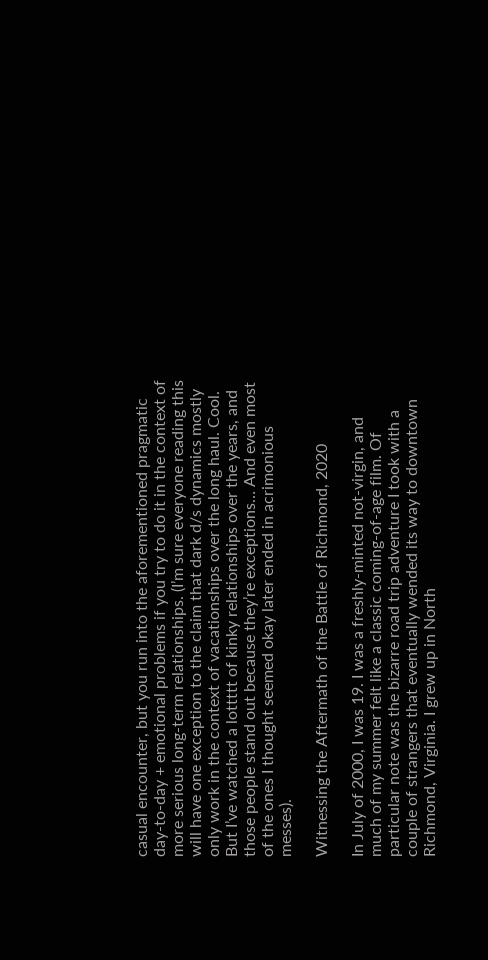casual encounter, but you run into the aforementioned pragmatic day-to-day + emotional problems if you try to do it in the context of more serious long-term relationships. (I’m sure everyone reading this will have one exception to the claim that dark d/s dynamics mostly only work in the context of vacationships over the long haul. Cool. But I’ve watched a lottttt of kinky relationships over the years, and those people stand out because they’re exceptions… And even most of the ones I thought seemed okay later ended in acrimonious messes).

Witnessing the Aftermath of the Battle of Richmond, 2020

In July of 2000, I was 19. I was a freshly-minted not-virgin, and much of my summer felt like a classic coming-of-age film. Of particular note was the bizarre road trip adventure I took with a couple of strangers that eventually wended its way to downtown Richmond, Virginia. I grew up in North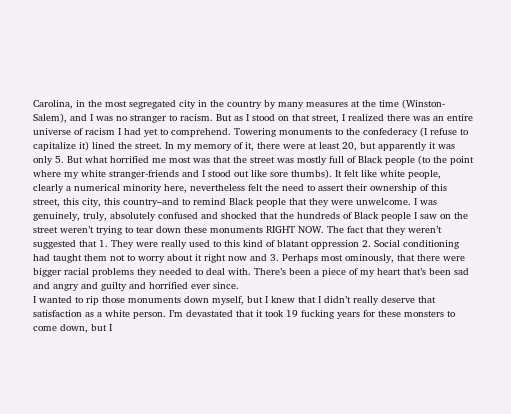Carolina, in the most segregated city in the country by many measures at the time (Winston-Salem), and I was no stranger to racism. But as I stood on that street, I realized there was an entire universe of racism I had yet to comprehend. Towering monuments to the confederacy (I refuse to capitalize it) lined the street. In my memory of it, there were at least 20, but apparently it was only 5. But what horrified me most was that the street was mostly full of Black people (to the point where my white stranger-friends and I stood out like sore thumbs). It felt like white people, clearly a numerical minority here, nevertheless felt the need to assert their ownership of this street, this city, this country–and to remind Black people that they were unwelcome. I was genuinely, truly, absolutely confused and shocked that the hundreds of Black people I saw on the street weren’t trying to tear down these monuments RIGHT NOW. The fact that they weren’t suggested that 1. They were really used to this kind of blatant oppression 2. Social conditioning had taught them not to worry about it right now and 3. Perhaps most ominously, that there were bigger racial problems they needed to deal with. There’s been a piece of my heart that’s been sad and angry and guilty and horrified ever since.
I wanted to rip those monuments down myself, but I knew that I didn’t really deserve that satisfaction as a white person. I’m devastated that it took 19 fucking years for these monsters to come down, but I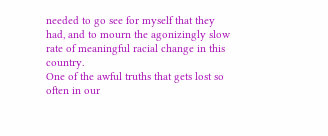needed to go see for myself that they had, and to mourn the agonizingly slow rate of meaningful racial change in this country.
One of the awful truths that gets lost so often in our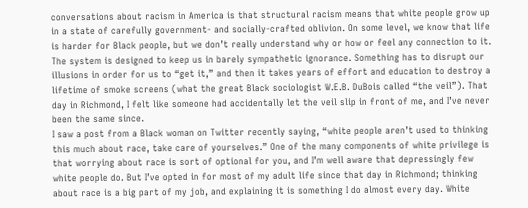conversations about racism in America is that structural racism means that white people grow up in a state of carefully government- and socially-crafted oblivion. On some level, we know that life is harder for Black people, but we don’t really understand why or how or feel any connection to it. The system is designed to keep us in barely sympathetic ignorance. Something has to disrupt our illusions in order for us to “get it,” and then it takes years of effort and education to destroy a lifetime of smoke screens (what the great Black sociologist W.E.B. DuBois called “the veil”). That day in Richmond, I felt like someone had accidentally let the veil slip in front of me, and I’ve never been the same since.
I saw a post from a Black woman on Twitter recently saying, “white people aren’t used to thinking this much about race, take care of yourselves.” One of the many components of white privilege is that worrying about race is sort of optional for you, and I’m well aware that depressingly few white people do. But I’ve opted in for most of my adult life since that day in Richmond; thinking about race is a big part of my job, and explaining it is something I do almost every day. White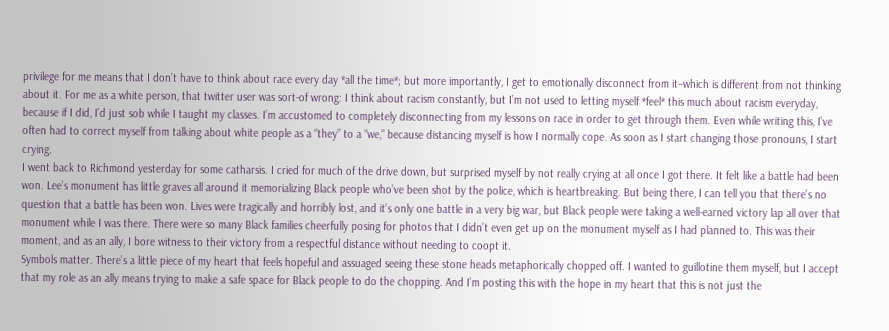privilege for me means that I don’t have to think about race every day *all the time*; but more importantly, I get to emotionally disconnect from it–which is different from not thinking about it. For me as a white person, that twitter user was sort-of wrong: I think about racism constantly, but I’m not used to letting myself *feel* this much about racism everyday, because if I did, I’d just sob while I taught my classes. I’m accustomed to completely disconnecting from my lessons on race in order to get through them. Even while writing this, I’ve often had to correct myself from talking about white people as a “they” to a “we,” because distancing myself is how I normally cope. As soon as I start changing those pronouns, I start crying.
I went back to Richmond yesterday for some catharsis. I cried for much of the drive down, but surprised myself by not really crying at all once I got there. It felt like a battle had been won. Lee’s monument has little graves all around it memorializing Black people who’ve been shot by the police, which is heartbreaking. But being there, I can tell you that there’s no question that a battle has been won. Lives were tragically and horribly lost, and it’s only one battle in a very big war, but Black people were taking a well-earned victory lap all over that monument while I was there. There were so many Black families cheerfully posing for photos that I didn’t even get up on the monument myself as I had planned to. This was their moment, and as an ally, I bore witness to their victory from a respectful distance without needing to coopt it.
Symbols matter. There’s a little piece of my heart that feels hopeful and assuaged seeing these stone heads metaphorically chopped off. I wanted to guillotine them myself, but I accept that my role as an ally means trying to make a safe space for Black people to do the chopping. And I’m posting this with the hope in my heart that this is not just the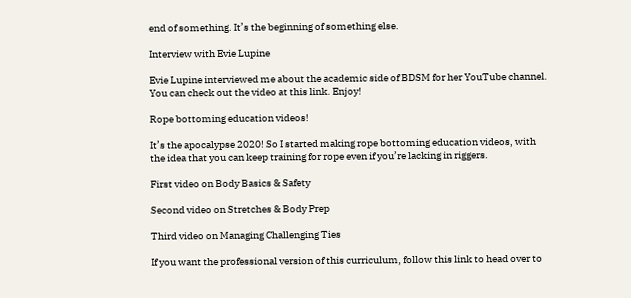end of something. It’s the beginning of something else.

Interview with Evie Lupine

Evie Lupine interviewed me about the academic side of BDSM for her YouTube channel. You can check out the video at this link. Enjoy!

Rope bottoming education videos!

It’s the apocalypse 2020! So I started making rope bottoming education videos, with the idea that you can keep training for rope even if you’re lacking in riggers.

First video on Body Basics & Safety

Second video on Stretches & Body Prep

Third video on Managing Challenging Ties

If you want the professional version of this curriculum, follow this link to head over to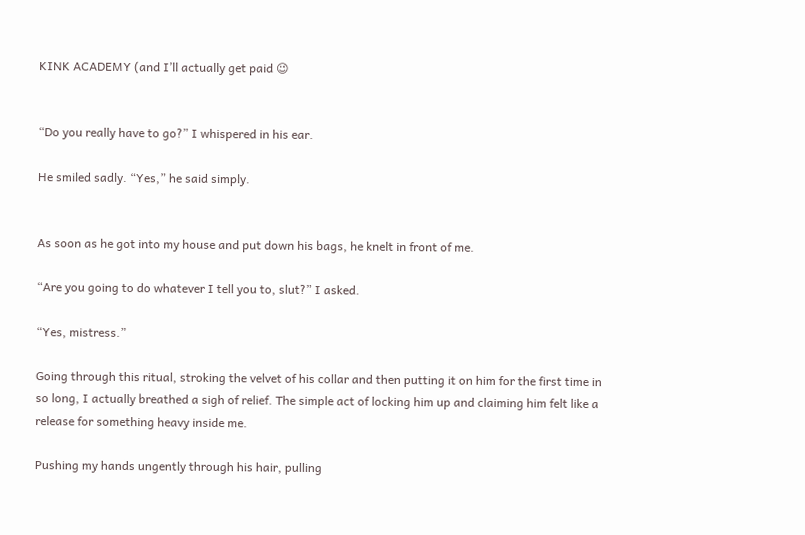KINK ACADEMY (and I’ll actually get paid 😉


“Do you really have to go?” I whispered in his ear.

He smiled sadly. “Yes,” he said simply.


As soon as he got into my house and put down his bags, he knelt in front of me.

“Are you going to do whatever I tell you to, slut?” I asked.

“Yes, mistress.”

Going through this ritual, stroking the velvet of his collar and then putting it on him for the first time in so long, I actually breathed a sigh of relief. The simple act of locking him up and claiming him felt like a release for something heavy inside me.

Pushing my hands ungently through his hair, pulling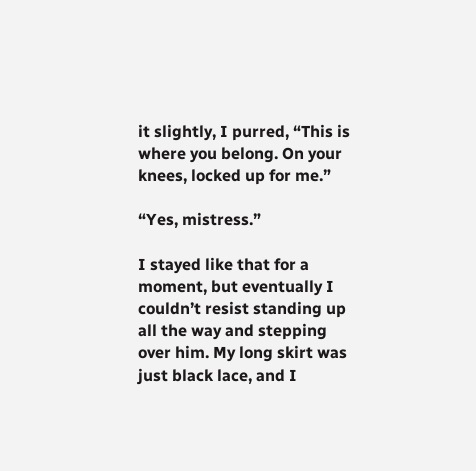it slightly, I purred, “This is where you belong. On your knees, locked up for me.”

“Yes, mistress.”

I stayed like that for a moment, but eventually I couldn’t resist standing up all the way and stepping over him. My long skirt was just black lace, and I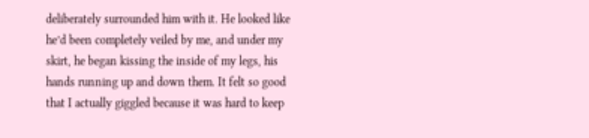deliberately surrounded him with it. He looked like he’d been completely veiled by me, and under my skirt, he began kissing the inside of my legs, his hands running up and down them. It felt so good that I actually giggled because it was hard to keep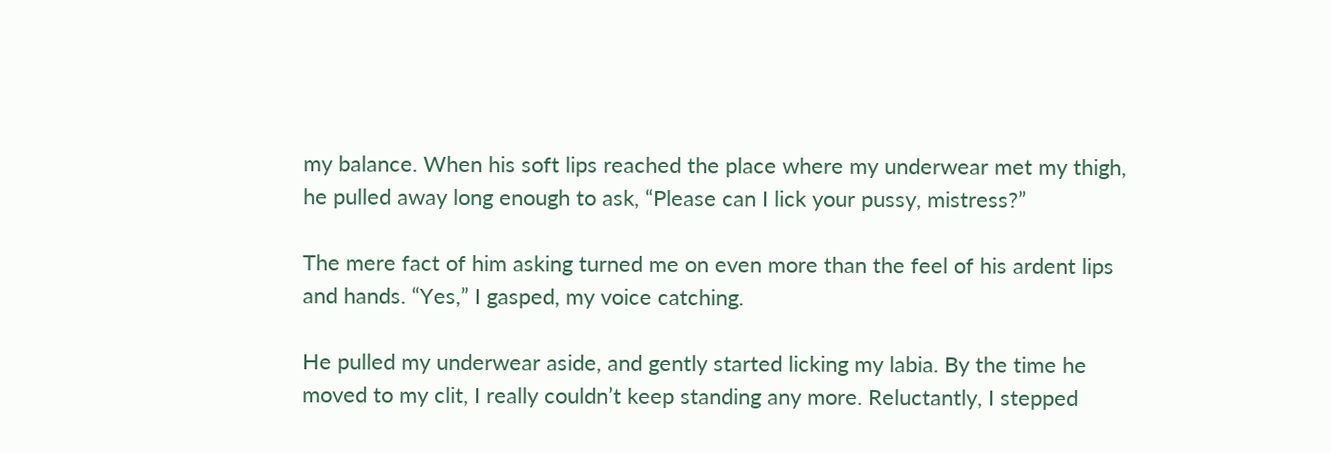my balance. When his soft lips reached the place where my underwear met my thigh, he pulled away long enough to ask, “Please can I lick your pussy, mistress?”

The mere fact of him asking turned me on even more than the feel of his ardent lips and hands. “Yes,” I gasped, my voice catching.

He pulled my underwear aside, and gently started licking my labia. By the time he moved to my clit, I really couldn’t keep standing any more. Reluctantly, I stepped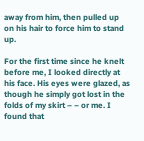away from him, then pulled up on his hair to force him to stand up.

For the first time since he knelt before me, I looked directly at his face. His eyes were glazed, as though he simply got lost in the folds of my skirt – – or me. I found that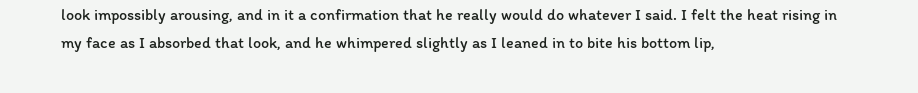look impossibly arousing, and in it a confirmation that he really would do whatever I said. I felt the heat rising in my face as I absorbed that look, and he whimpered slightly as I leaned in to bite his bottom lip,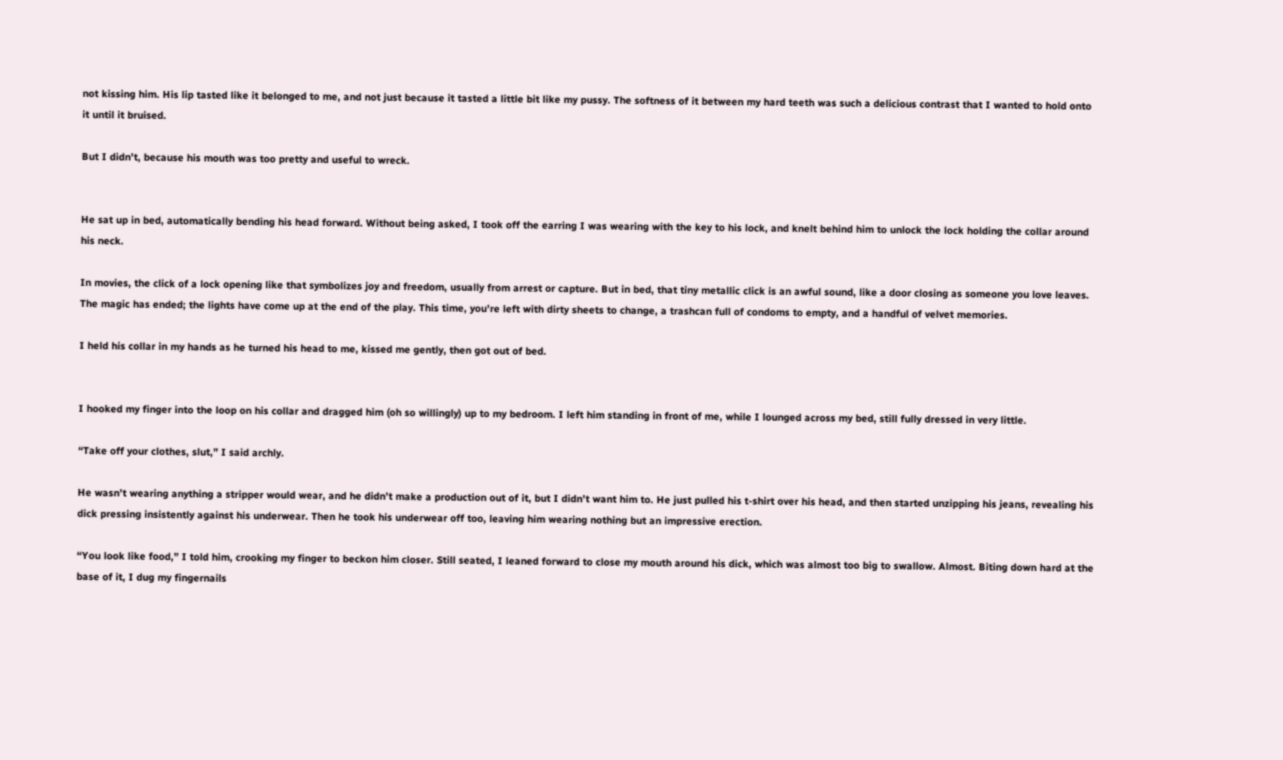not kissing him. His lip tasted like it belonged to me, and not just because it tasted a little bit like my pussy. The softness of it between my hard teeth was such a delicious contrast that I wanted to hold onto it until it bruised.

But I didn’t, because his mouth was too pretty and useful to wreck.


He sat up in bed, automatically bending his head forward. Without being asked, I took off the earring I was wearing with the key to his lock, and knelt behind him to unlock the lock holding the collar around his neck.

In movies, the click of a lock opening like that symbolizes joy and freedom, usually from arrest or capture. But in bed, that tiny metallic click is an awful sound, like a door closing as someone you love leaves. The magic has ended; the lights have come up at the end of the play. This time, you’re left with dirty sheets to change, a trashcan full of condoms to empty, and a handful of velvet memories.

I held his collar in my hands as he turned his head to me, kissed me gently, then got out of bed.


I hooked my finger into the loop on his collar and dragged him (oh so willingly) up to my bedroom. I left him standing in front of me, while I lounged across my bed, still fully dressed in very little.

“Take off your clothes, slut,” I said archly.

He wasn’t wearing anything a stripper would wear, and he didn’t make a production out of it, but I didn’t want him to. He just pulled his t-shirt over his head, and then started unzipping his jeans, revealing his dick pressing insistently against his underwear. Then he took his underwear off too, leaving him wearing nothing but an impressive erection.

“You look like food,” I told him, crooking my finger to beckon him closer. Still seated, I leaned forward to close my mouth around his dick, which was almost too big to swallow. Almost. Biting down hard at the base of it, I dug my fingernails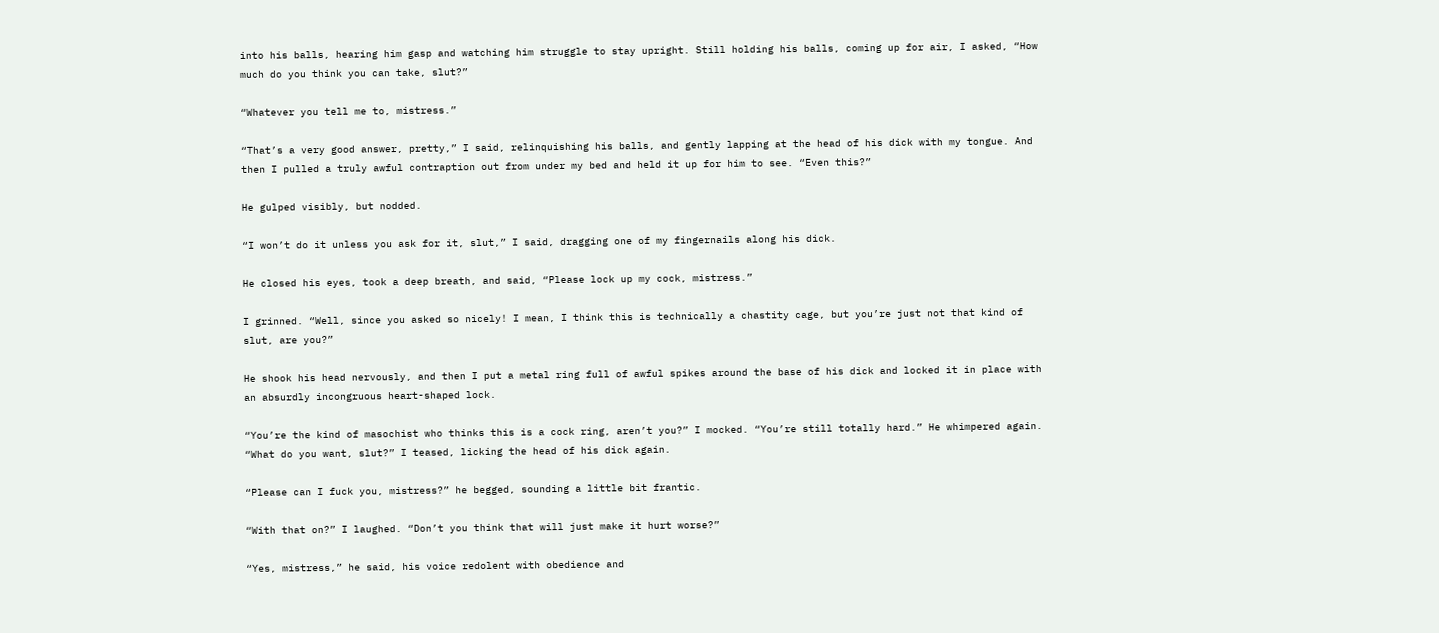into his balls, hearing him gasp and watching him struggle to stay upright. Still holding his balls, coming up for air, I asked, “How much do you think you can take, slut?”

“Whatever you tell me to, mistress.”

“That’s a very good answer, pretty,” I said, relinquishing his balls, and gently lapping at the head of his dick with my tongue. And then I pulled a truly awful contraption out from under my bed and held it up for him to see. “Even this?”

He gulped visibly, but nodded.

“I won’t do it unless you ask for it, slut,” I said, dragging one of my fingernails along his dick.

He closed his eyes, took a deep breath, and said, “Please lock up my cock, mistress.”

I grinned. “Well, since you asked so nicely! I mean, I think this is technically a chastity cage, but you’re just not that kind of slut, are you?”

He shook his head nervously, and then I put a metal ring full of awful spikes around the base of his dick and locked it in place with an absurdly incongruous heart-shaped lock.

“You’re the kind of masochist who thinks this is a cock ring, aren’t you?” I mocked. “You’re still totally hard.” He whimpered again. “What do you want, slut?” I teased, licking the head of his dick again.

“Please can I fuck you, mistress?” he begged, sounding a little bit frantic.

“With that on?” I laughed. “Don’t you think that will just make it hurt worse?”

“Yes, mistress,” he said, his voice redolent with obedience and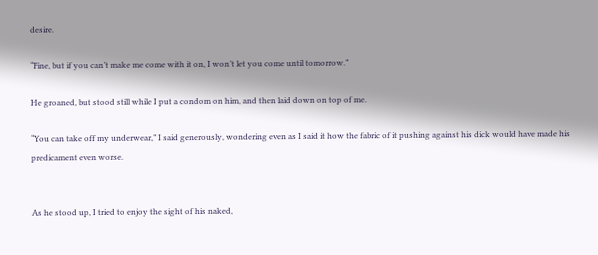desire.

“Fine, but if you can’t make me come with it on, I won’t let you come until tomorrow.”

He groaned, but stood still while I put a condom on him, and then laid down on top of me.

“You can take off my underwear,” I said generously, wondering even as I said it how the fabric of it pushing against his dick would have made his predicament even worse.


As he stood up, I tried to enjoy the sight of his naked,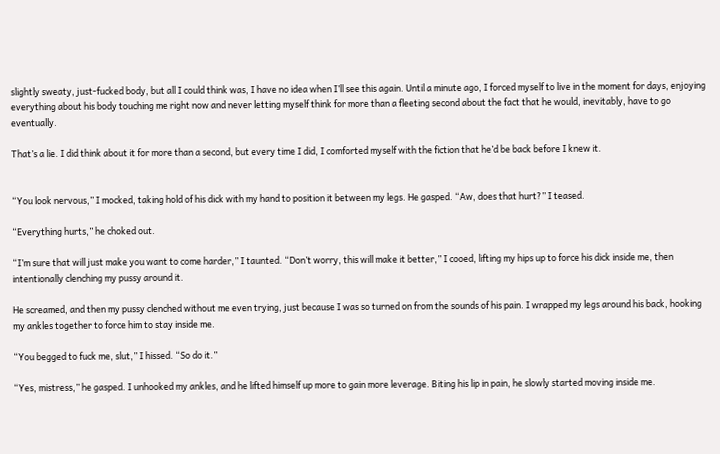slightly sweaty, just-fucked body, but all I could think was, I have no idea when I’ll see this again. Until a minute ago, I forced myself to live in the moment for days, enjoying everything about his body touching me right now and never letting myself think for more than a fleeting second about the fact that he would, inevitably, have to go eventually.

That’s a lie. I did think about it for more than a second, but every time I did, I comforted myself with the fiction that he’d be back before I knew it.


“You look nervous,” I mocked, taking hold of his dick with my hand to position it between my legs. He gasped. “Aw, does that hurt?” I teased.

“Everything hurts,” he choked out.

“I’m sure that will just make you want to come harder,” I taunted. “Don’t worry, this will make it better,” I cooed, lifting my hips up to force his dick inside me, then intentionally clenching my pussy around it.

He screamed, and then my pussy clenched without me even trying, just because I was so turned on from the sounds of his pain. I wrapped my legs around his back, hooking my ankles together to force him to stay inside me.

“You begged to fuck me, slut,” I hissed. “So do it.”

“Yes, mistress,” he gasped. I unhooked my ankles, and he lifted himself up more to gain more leverage. Biting his lip in pain, he slowly started moving inside me.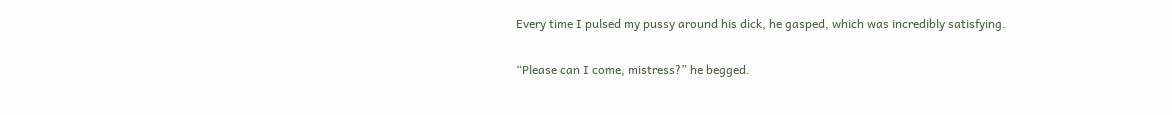Every time I pulsed my pussy around his dick, he gasped, which was incredibly satisfying.

“Please can I come, mistress?” he begged.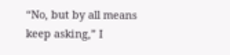“No, but by all means keep asking,” I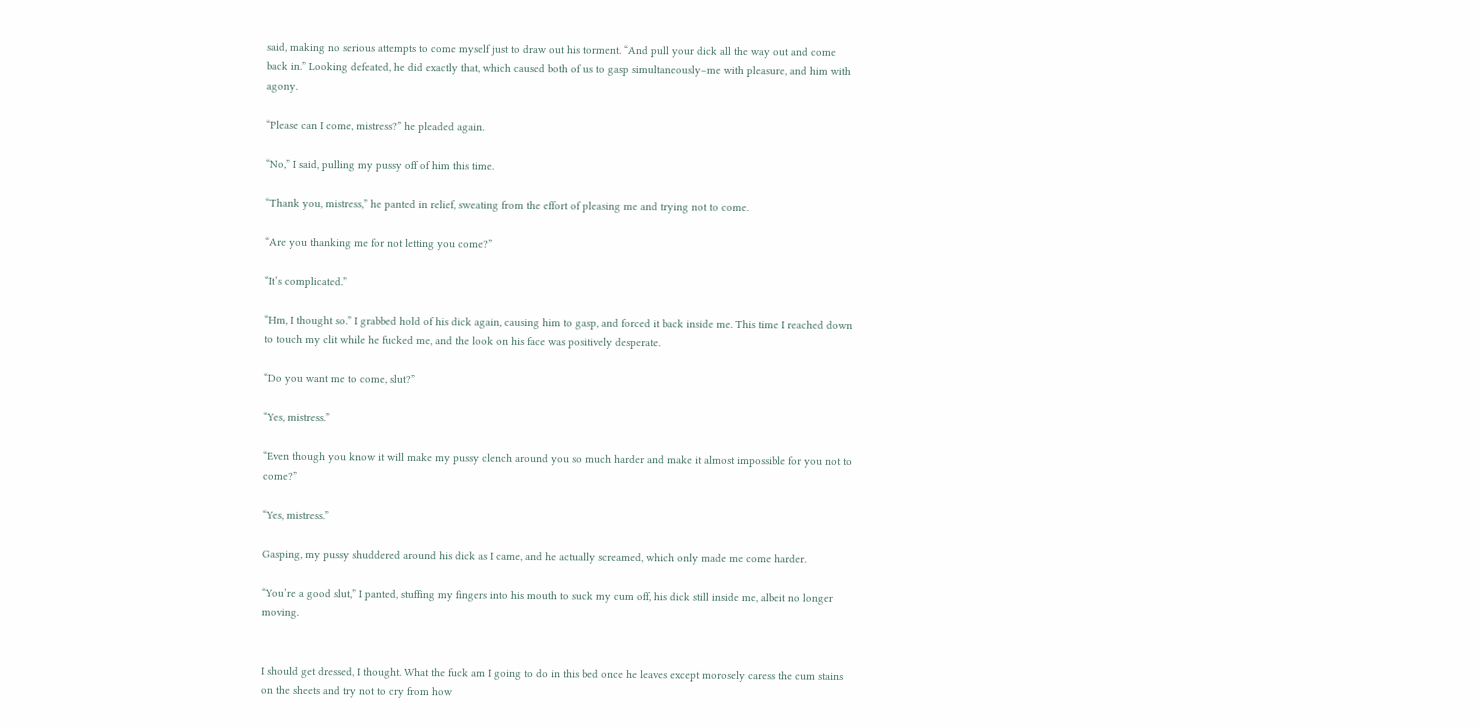said, making no serious attempts to come myself just to draw out his torment. “And pull your dick all the way out and come back in.” Looking defeated, he did exactly that, which caused both of us to gasp simultaneously–me with pleasure, and him with agony.

“Please can I come, mistress?” he pleaded again.

“No,” I said, pulling my pussy off of him this time.

“Thank you, mistress,” he panted in relief, sweating from the effort of pleasing me and trying not to come.

“Are you thanking me for not letting you come?”

“It’s complicated.”

“Hm, I thought so.” I grabbed hold of his dick again, causing him to gasp, and forced it back inside me. This time I reached down to touch my clit while he fucked me, and the look on his face was positively desperate.

“Do you want me to come, slut?”

“Yes, mistress.”

“Even though you know it will make my pussy clench around you so much harder and make it almost impossible for you not to come?”

“Yes, mistress.”

Gasping, my pussy shuddered around his dick as I came, and he actually screamed, which only made me come harder.

“You’re a good slut,” I panted, stuffing my fingers into his mouth to suck my cum off, his dick still inside me, albeit no longer moving.


I should get dressed, I thought. What the fuck am I going to do in this bed once he leaves except morosely caress the cum stains on the sheets and try not to cry from how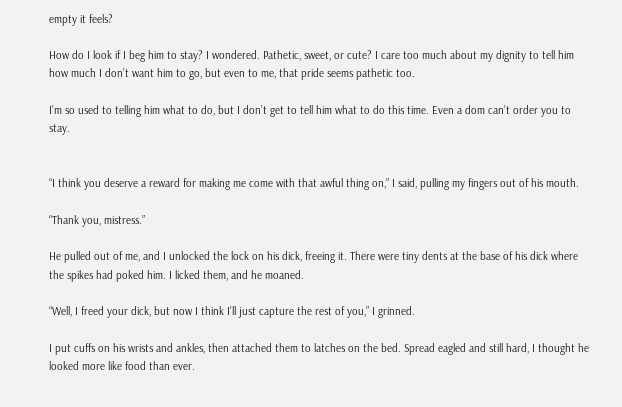empty it feels?

How do I look if I beg him to stay? I wondered. Pathetic, sweet, or cute? I care too much about my dignity to tell him how much I don’t want him to go, but even to me, that pride seems pathetic too.

I’m so used to telling him what to do, but I don’t get to tell him what to do this time. Even a dom can’t order you to stay.


“I think you deserve a reward for making me come with that awful thing on,” I said, pulling my fingers out of his mouth.

“Thank you, mistress.”

He pulled out of me, and I unlocked the lock on his dick, freeing it. There were tiny dents at the base of his dick where the spikes had poked him. I licked them, and he moaned.

“Well, I freed your dick, but now I think I’ll just capture the rest of you,” I grinned.

I put cuffs on his wrists and ankles, then attached them to latches on the bed. Spread eagled and still hard, I thought he looked more like food than ever.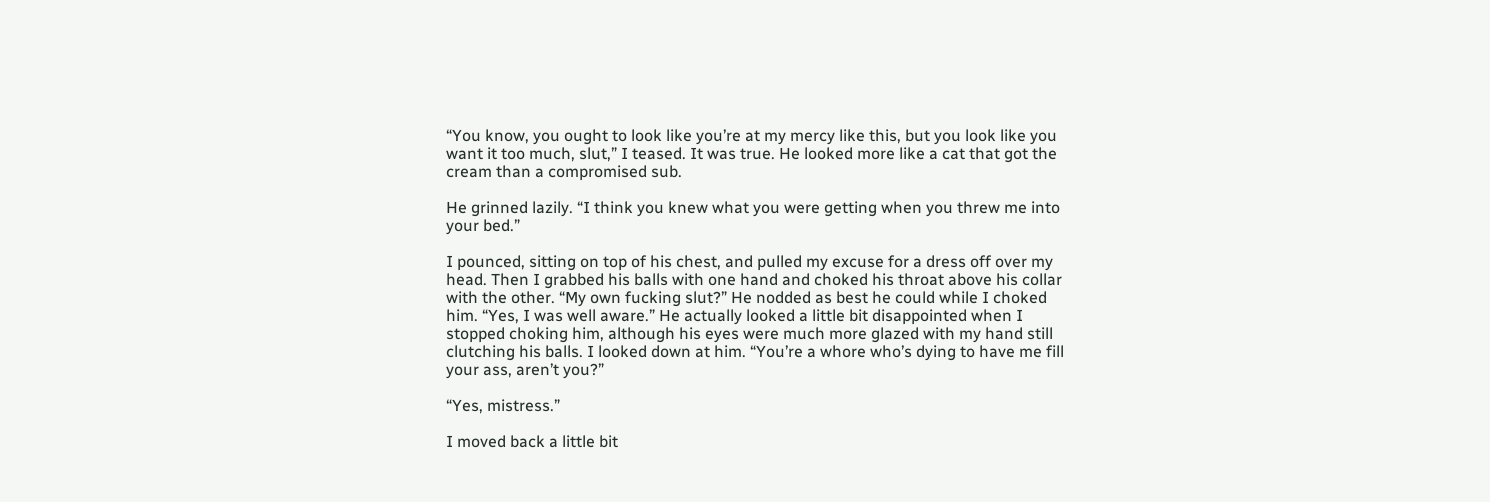“You know, you ought to look like you’re at my mercy like this, but you look like you want it too much, slut,” I teased. It was true. He looked more like a cat that got the cream than a compromised sub.

He grinned lazily. “I think you knew what you were getting when you threw me into your bed.”

I pounced, sitting on top of his chest, and pulled my excuse for a dress off over my head. Then I grabbed his balls with one hand and choked his throat above his collar with the other. “My own fucking slut?” He nodded as best he could while I choked him. “Yes, I was well aware.” He actually looked a little bit disappointed when I stopped choking him, although his eyes were much more glazed with my hand still clutching his balls. I looked down at him. “You’re a whore who’s dying to have me fill your ass, aren’t you?”

“Yes, mistress.”

I moved back a little bit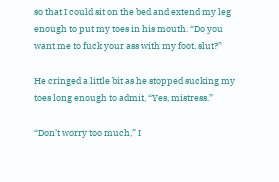so that I could sit on the bed and extend my leg enough to put my toes in his mouth. “Do you want me to fuck your ass with my foot, slut?”

He cringed a little bit as he stopped sucking my toes long enough to admit, “Yes, mistress.”

“Don’t worry too much,” I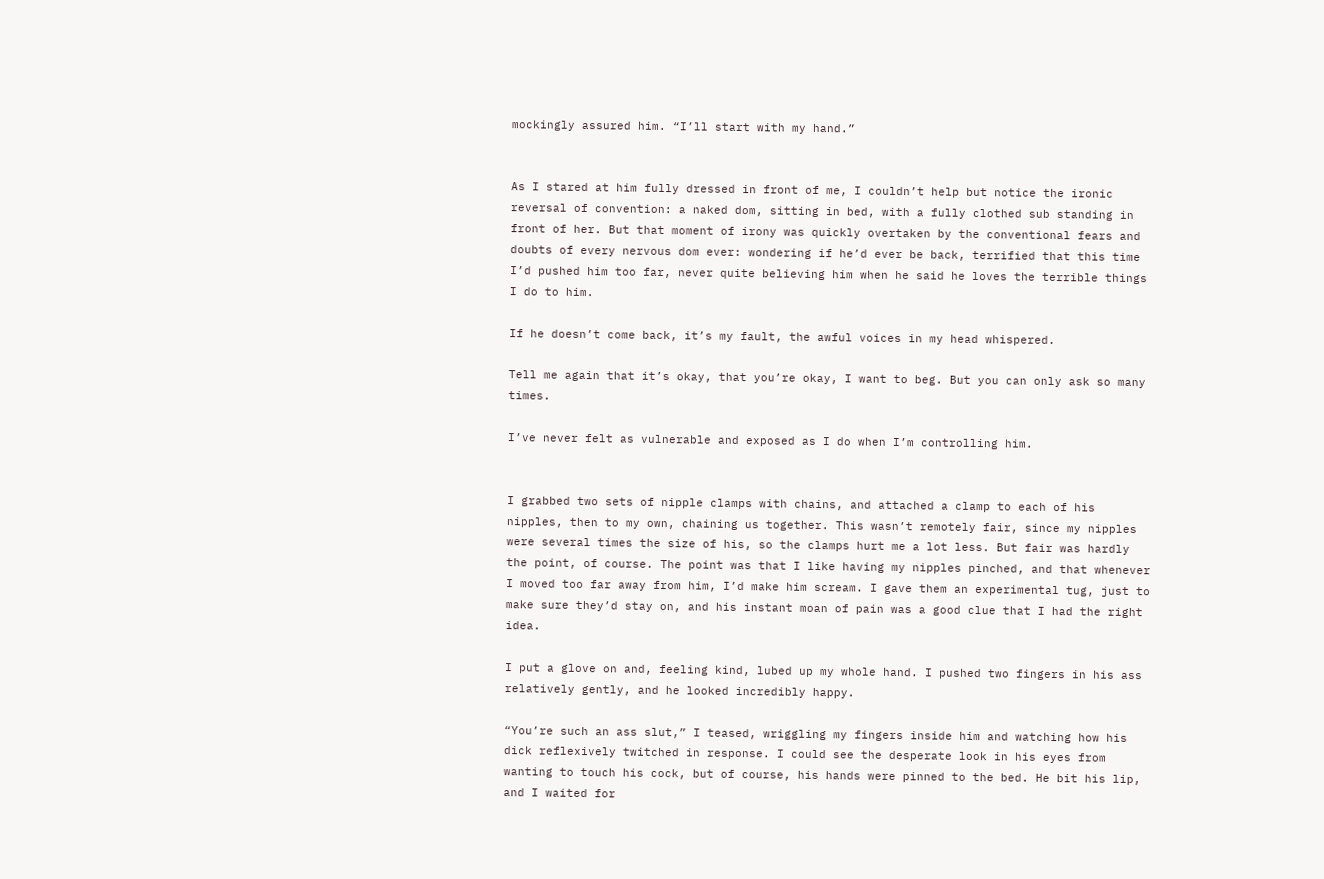mockingly assured him. “I’ll start with my hand.”


As I stared at him fully dressed in front of me, I couldn’t help but notice the ironic reversal of convention: a naked dom, sitting in bed, with a fully clothed sub standing in front of her. But that moment of irony was quickly overtaken by the conventional fears and doubts of every nervous dom ever: wondering if he’d ever be back, terrified that this time I’d pushed him too far, never quite believing him when he said he loves the terrible things I do to him.

If he doesn’t come back, it’s my fault, the awful voices in my head whispered.

Tell me again that it’s okay, that you’re okay, I want to beg. But you can only ask so many times.

I’ve never felt as vulnerable and exposed as I do when I’m controlling him.


I grabbed two sets of nipple clamps with chains, and attached a clamp to each of his nipples, then to my own, chaining us together. This wasn’t remotely fair, since my nipples were several times the size of his, so the clamps hurt me a lot less. But fair was hardly the point, of course. The point was that I like having my nipples pinched, and that whenever I moved too far away from him, I’d make him scream. I gave them an experimental tug, just to make sure they’d stay on, and his instant moan of pain was a good clue that I had the right idea.

I put a glove on and, feeling kind, lubed up my whole hand. I pushed two fingers in his ass relatively gently, and he looked incredibly happy.

“You’re such an ass slut,” I teased, wriggling my fingers inside him and watching how his dick reflexively twitched in response. I could see the desperate look in his eyes from wanting to touch his cock, but of course, his hands were pinned to the bed. He bit his lip, and I waited for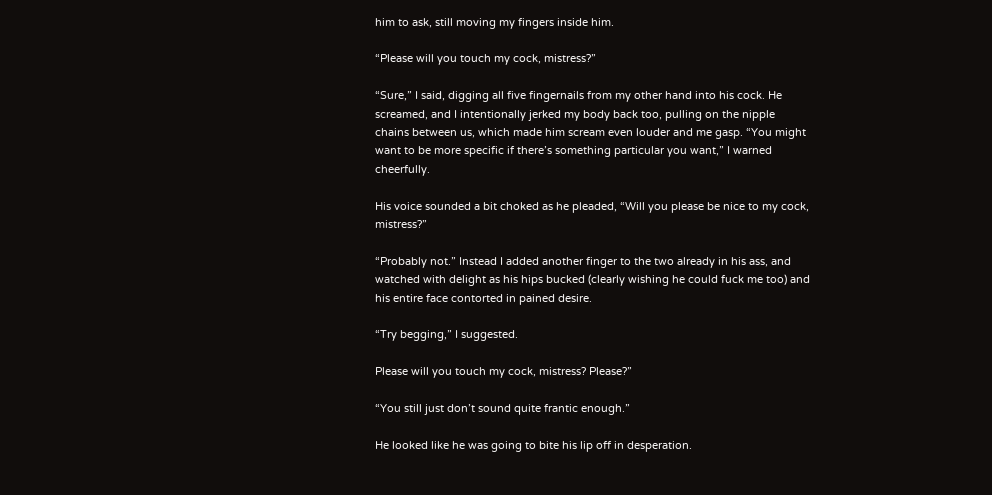him to ask, still moving my fingers inside him.

“Please will you touch my cock, mistress?”

“Sure,” I said, digging all five fingernails from my other hand into his cock. He screamed, and I intentionally jerked my body back too, pulling on the nipple chains between us, which made him scream even louder and me gasp. “You might want to be more specific if there’s something particular you want,” I warned cheerfully.

His voice sounded a bit choked as he pleaded, “Will you please be nice to my cock, mistress?”

“Probably not.” Instead I added another finger to the two already in his ass, and watched with delight as his hips bucked (clearly wishing he could fuck me too) and his entire face contorted in pained desire.

“Try begging,” I suggested.

Please will you touch my cock, mistress? Please?”

“You still just don’t sound quite frantic enough.”

He looked like he was going to bite his lip off in desperation.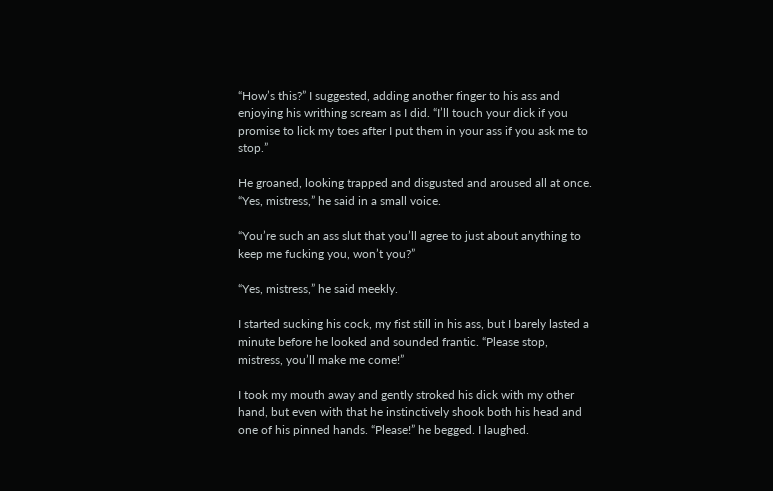“How’s this?” I suggested, adding another finger to his ass and enjoying his writhing scream as I did. “I’ll touch your dick if you promise to lick my toes after I put them in your ass if you ask me to stop.”

He groaned, looking trapped and disgusted and aroused all at once. “Yes, mistress,” he said in a small voice.

“You’re such an ass slut that you’ll agree to just about anything to keep me fucking you, won’t you?”

“Yes, mistress,” he said meekly.

I started sucking his cock, my fist still in his ass, but I barely lasted a minute before he looked and sounded frantic. “Please stop, mistress, you’ll make me come!”

I took my mouth away and gently stroked his dick with my other hand, but even with that he instinctively shook both his head and one of his pinned hands. “Please!” he begged. I laughed.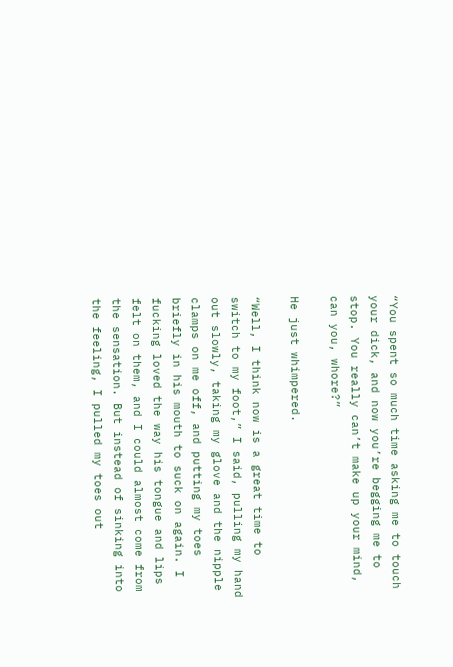“You spent so much time asking me to touch your dick, and now you’re begging me to stop. You really can’t make up your mind, can you, whore?”

He just whimpered.

“Well, I think now is a great time to switch to my foot,” I said, pulling my hand out slowly, taking my glove and the nipple clamps on me off, and putting my toes briefly in his mouth to suck on again. I fucking loved the way his tongue and lips felt on them, and I could almost come from the sensation. But instead of sinking into the feeling, I pulled my toes out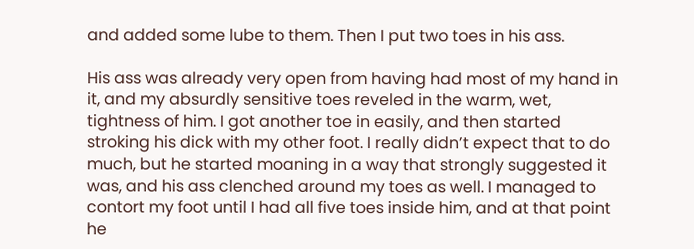and added some lube to them. Then I put two toes in his ass.

His ass was already very open from having had most of my hand in it, and my absurdly sensitive toes reveled in the warm, wet, tightness of him. I got another toe in easily, and then started stroking his dick with my other foot. I really didn’t expect that to do much, but he started moaning in a way that strongly suggested it was, and his ass clenched around my toes as well. I managed to contort my foot until I had all five toes inside him, and at that point he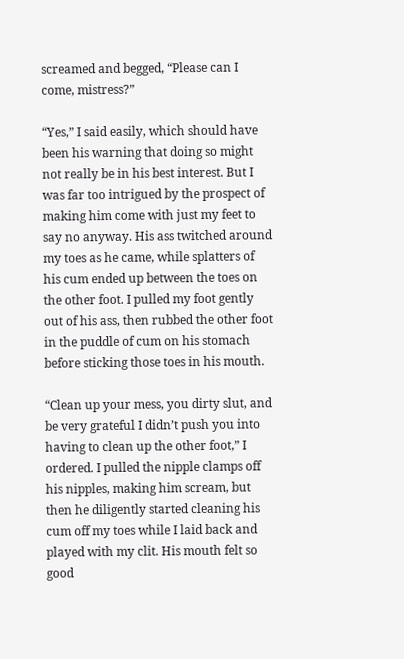screamed and begged, “Please can I come, mistress?”

“Yes,” I said easily, which should have been his warning that doing so might not really be in his best interest. But I was far too intrigued by the prospect of making him come with just my feet to say no anyway. His ass twitched around my toes as he came, while splatters of his cum ended up between the toes on the other foot. I pulled my foot gently out of his ass, then rubbed the other foot in the puddle of cum on his stomach before sticking those toes in his mouth.

“Clean up your mess, you dirty slut, and be very grateful I didn’t push you into having to clean up the other foot,” I ordered. I pulled the nipple clamps off his nipples, making him scream, but then he diligently started cleaning his cum off my toes while I laid back and played with my clit. His mouth felt so good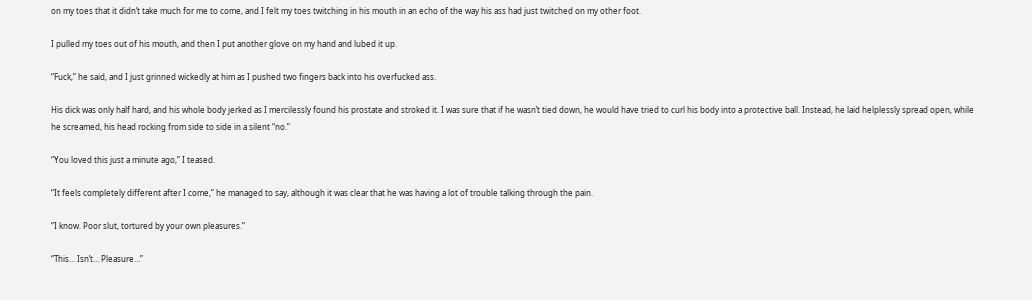on my toes that it didn’t take much for me to come, and I felt my toes twitching in his mouth in an echo of the way his ass had just twitched on my other foot.

I pulled my toes out of his mouth, and then I put another glove on my hand and lubed it up.

“Fuck,” he said, and I just grinned wickedly at him as I pushed two fingers back into his overfucked ass.

His dick was only half hard, and his whole body jerked as I mercilessly found his prostate and stroked it. I was sure that if he wasn’t tied down, he would have tried to curl his body into a protective ball. Instead, he laid helplessly spread open, while he screamed, his head rocking from side to side in a silent “no.”

“You loved this just a minute ago,” I teased.

“It feels completely different after I come,” he managed to say, although it was clear that he was having a lot of trouble talking through the pain.

“I know. Poor slut, tortured by your own pleasures.”

“This… Isn’t… Pleasure…”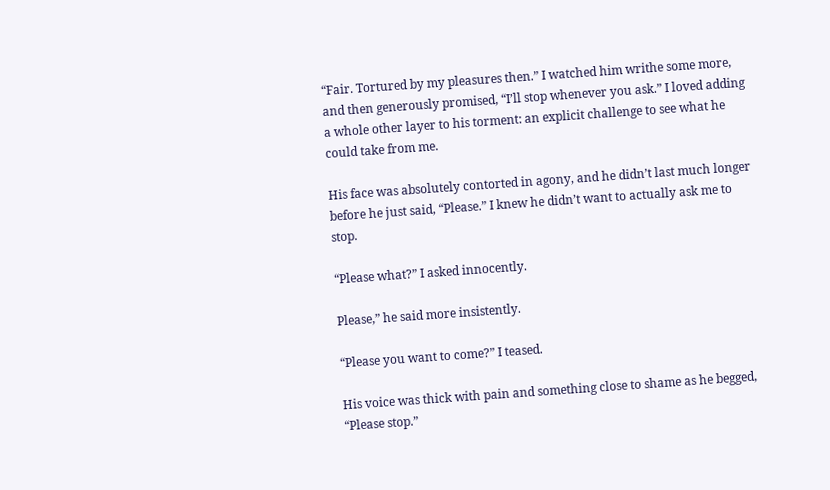“Fair. Tortured by my pleasures then.” I watched him writhe some more, and then generously promised, “I’ll stop whenever you ask.” I loved adding a whole other layer to his torment: an explicit challenge to see what he could take from me.

His face was absolutely contorted in agony, and he didn’t last much longer before he just said, “Please.” I knew he didn’t want to actually ask me to stop.

“Please what?” I asked innocently.

Please,” he said more insistently.

“Please you want to come?” I teased.

His voice was thick with pain and something close to shame as he begged, “Please stop.”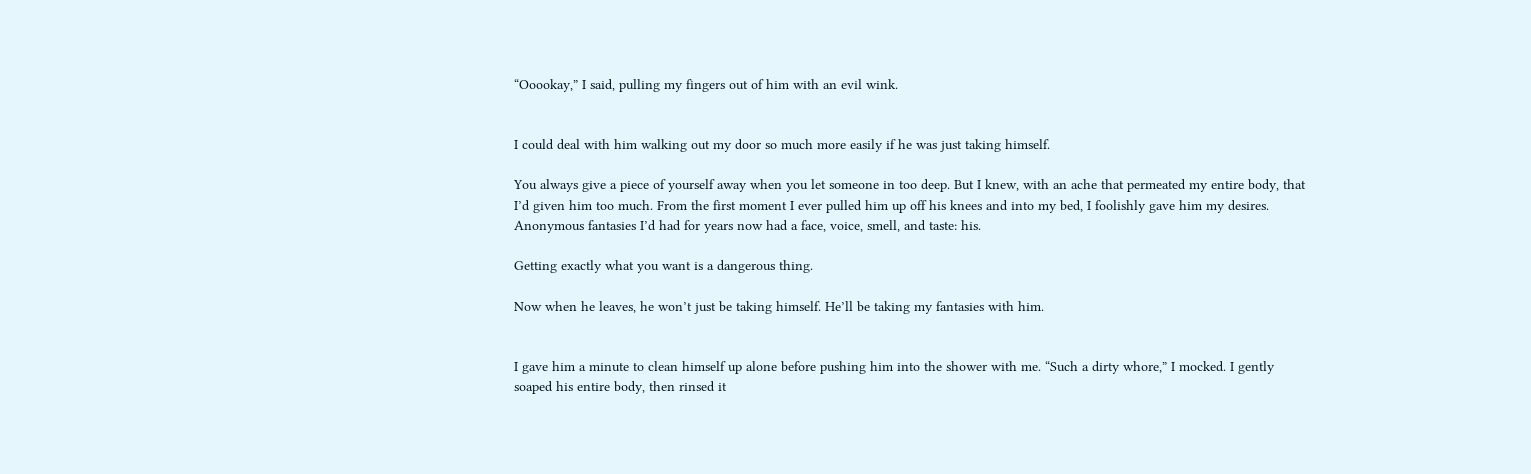“Ooookay,” I said, pulling my fingers out of him with an evil wink.


I could deal with him walking out my door so much more easily if he was just taking himself.

You always give a piece of yourself away when you let someone in too deep. But I knew, with an ache that permeated my entire body, that I’d given him too much. From the first moment I ever pulled him up off his knees and into my bed, I foolishly gave him my desires. Anonymous fantasies I’d had for years now had a face, voice, smell, and taste: his.

Getting exactly what you want is a dangerous thing.

Now when he leaves, he won’t just be taking himself. He’ll be taking my fantasies with him.


I gave him a minute to clean himself up alone before pushing him into the shower with me. “Such a dirty whore,” I mocked. I gently soaped his entire body, then rinsed it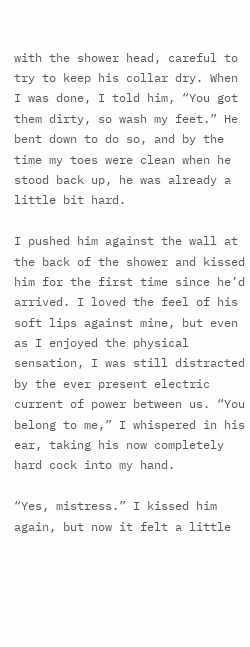with the shower head, careful to try to keep his collar dry. When I was done, I told him, “You got them dirty, so wash my feet.” He bent down to do so, and by the time my toes were clean when he stood back up, he was already a little bit hard.

I pushed him against the wall at the back of the shower and kissed him for the first time since he’d arrived. I loved the feel of his soft lips against mine, but even as I enjoyed the physical sensation, I was still distracted by the ever present electric current of power between us. “You belong to me,” I whispered in his ear, taking his now completely hard cock into my hand.

“Yes, mistress.” I kissed him again, but now it felt a little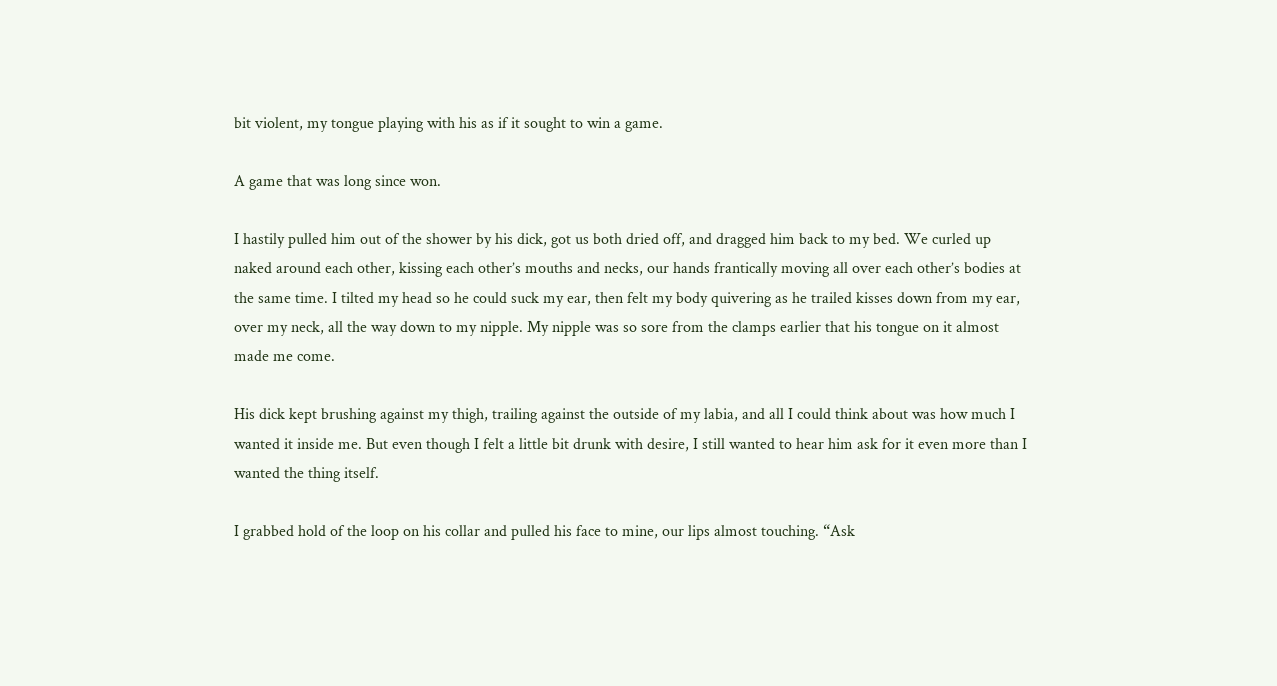bit violent, my tongue playing with his as if it sought to win a game.

A game that was long since won.

I hastily pulled him out of the shower by his dick, got us both dried off, and dragged him back to my bed. We curled up naked around each other, kissing each other’s mouths and necks, our hands frantically moving all over each other’s bodies at the same time. I tilted my head so he could suck my ear, then felt my body quivering as he trailed kisses down from my ear, over my neck, all the way down to my nipple. My nipple was so sore from the clamps earlier that his tongue on it almost made me come.

His dick kept brushing against my thigh, trailing against the outside of my labia, and all I could think about was how much I wanted it inside me. But even though I felt a little bit drunk with desire, I still wanted to hear him ask for it even more than I wanted the thing itself.

I grabbed hold of the loop on his collar and pulled his face to mine, our lips almost touching. “Ask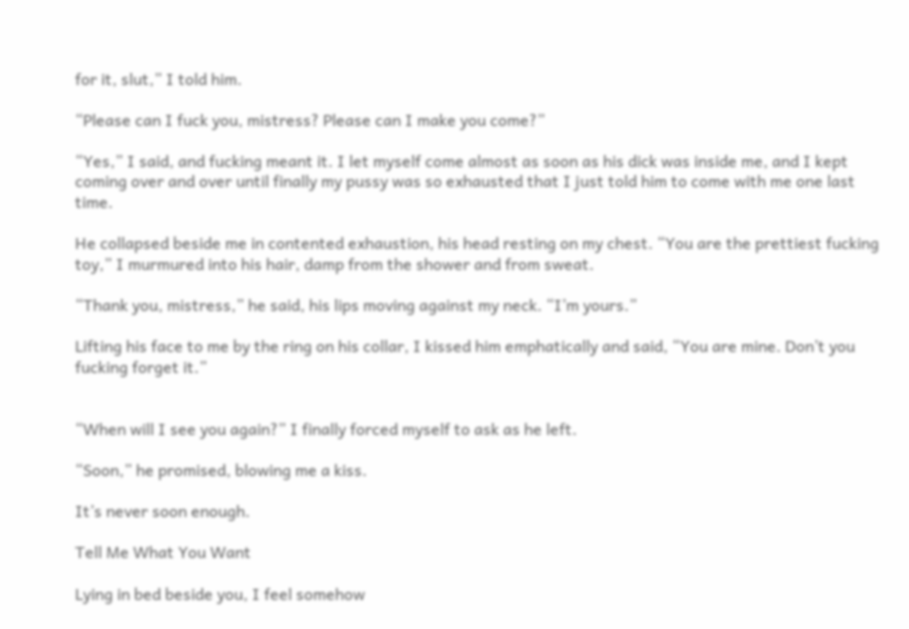for it, slut,” I told him.

“Please can I fuck you, mistress? Please can I make you come?”

“Yes,” I said, and fucking meant it. I let myself come almost as soon as his dick was inside me, and I kept coming over and over until finally my pussy was so exhausted that I just told him to come with me one last time.

He collapsed beside me in contented exhaustion, his head resting on my chest. “You are the prettiest fucking toy,” I murmured into his hair, damp from the shower and from sweat.

“Thank you, mistress,” he said, his lips moving against my neck. “I’m yours.”

Lifting his face to me by the ring on his collar, I kissed him emphatically and said, “You are mine. Don’t you fucking forget it.”


“When will I see you again?” I finally forced myself to ask as he left.

“Soon,” he promised, blowing me a kiss.

It’s never soon enough.

Tell Me What You Want

Lying in bed beside you, I feel somehow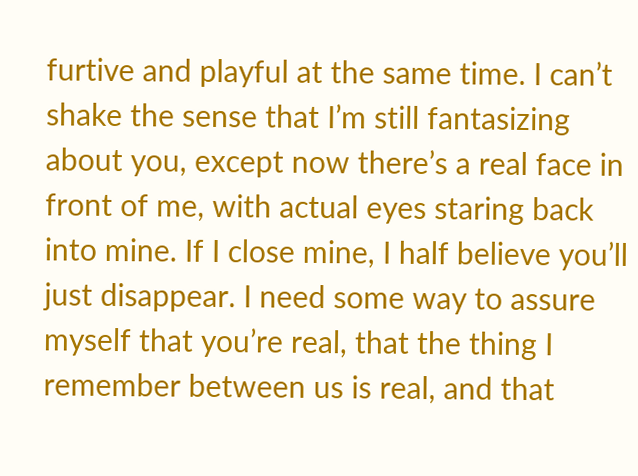furtive and playful at the same time. I can’t shake the sense that I’m still fantasizing about you, except now there’s a real face in front of me, with actual eyes staring back into mine. If I close mine, I half believe you’ll just disappear. I need some way to assure myself that you’re real, that the thing I remember between us is real, and that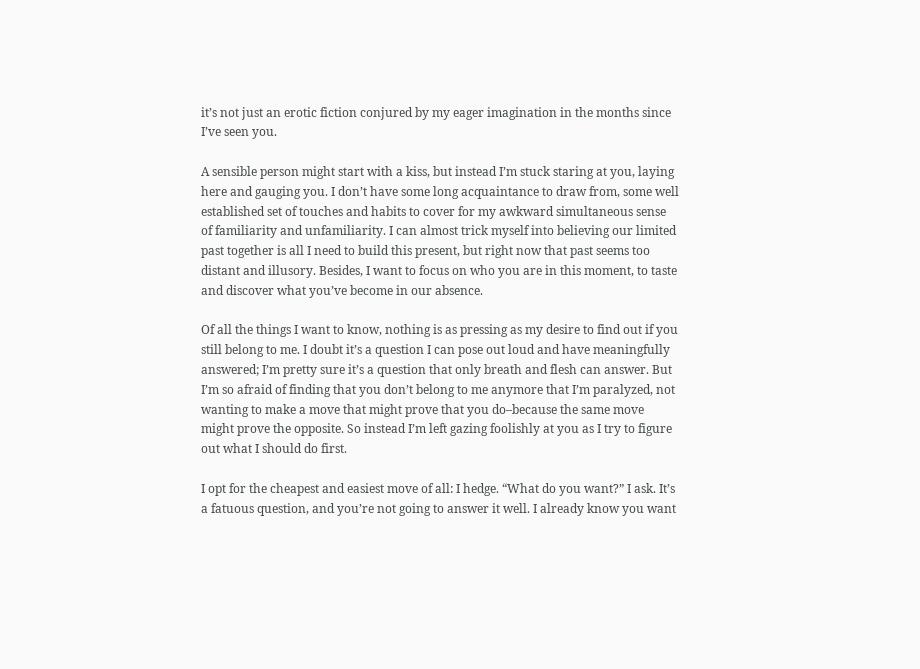it’s not just an erotic fiction conjured by my eager imagination in the months since I’ve seen you.

A sensible person might start with a kiss, but instead I’m stuck staring at you, laying here and gauging you. I don’t have some long acquaintance to draw from, some well established set of touches and habits to cover for my awkward simultaneous sense of familiarity and unfamiliarity. I can almost trick myself into believing our limited past together is all I need to build this present, but right now that past seems too distant and illusory. Besides, I want to focus on who you are in this moment, to taste and discover what you’ve become in our absence.

Of all the things I want to know, nothing is as pressing as my desire to find out if you still belong to me. I doubt it’s a question I can pose out loud and have meaningfully answered; I’m pretty sure it’s a question that only breath and flesh can answer. But I’m so afraid of finding that you don’t belong to me anymore that I’m paralyzed, not wanting to make a move that might prove that you do–because the same move might prove the opposite. So instead I’m left gazing foolishly at you as I try to figure out what I should do first.

I opt for the cheapest and easiest move of all: I hedge. “What do you want?” I ask. It’s a fatuous question, and you’re not going to answer it well. I already know you want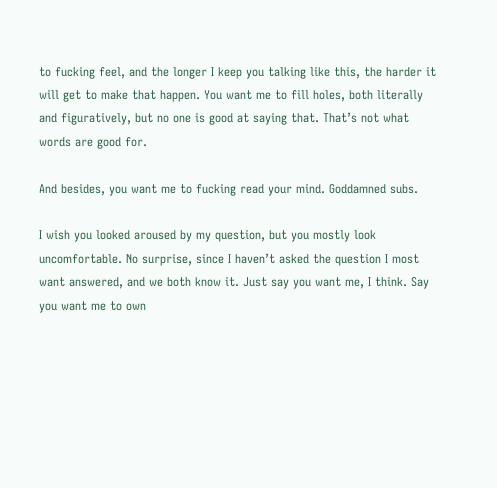to fucking feel, and the longer I keep you talking like this, the harder it will get to make that happen. You want me to fill holes, both literally and figuratively, but no one is good at saying that. That’s not what words are good for.

And besides, you want me to fucking read your mind. Goddamned subs.

I wish you looked aroused by my question, but you mostly look uncomfortable. No surprise, since I haven’t asked the question I most want answered, and we both know it. Just say you want me, I think. Say you want me to own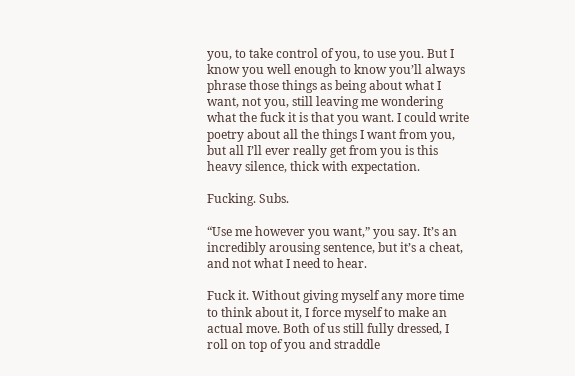you, to take control of you, to use you. But I know you well enough to know you’ll always phrase those things as being about what I want, not you, still leaving me wondering what the fuck it is that you want. I could write poetry about all the things I want from you, but all I’ll ever really get from you is this heavy silence, thick with expectation.

Fucking. Subs.

“Use me however you want,” you say. It’s an incredibly arousing sentence, but it’s a cheat, and not what I need to hear.

Fuck it. Without giving myself any more time to think about it, I force myself to make an actual move. Both of us still fully dressed, I roll on top of you and straddle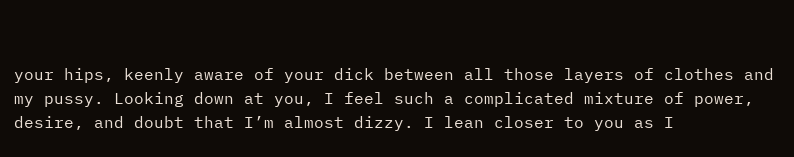your hips, keenly aware of your dick between all those layers of clothes and my pussy. Looking down at you, I feel such a complicated mixture of power, desire, and doubt that I’m almost dizzy. I lean closer to you as I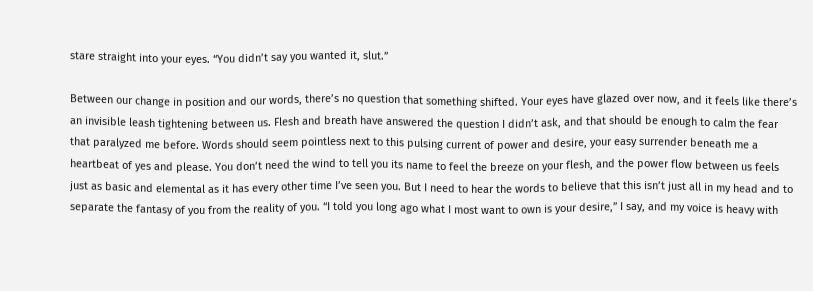stare straight into your eyes. “You didn’t say you wanted it, slut.”

Between our change in position and our words, there’s no question that something shifted. Your eyes have glazed over now, and it feels like there’s an invisible leash tightening between us. Flesh and breath have answered the question I didn’t ask, and that should be enough to calm the fear that paralyzed me before. Words should seem pointless next to this pulsing current of power and desire, your easy surrender beneath me a heartbeat of yes and please. You don’t need the wind to tell you its name to feel the breeze on your flesh, and the power flow between us feels just as basic and elemental as it has every other time I’ve seen you. But I need to hear the words to believe that this isn’t just all in my head and to separate the fantasy of you from the reality of you. “I told you long ago what I most want to own is your desire,” I say, and my voice is heavy with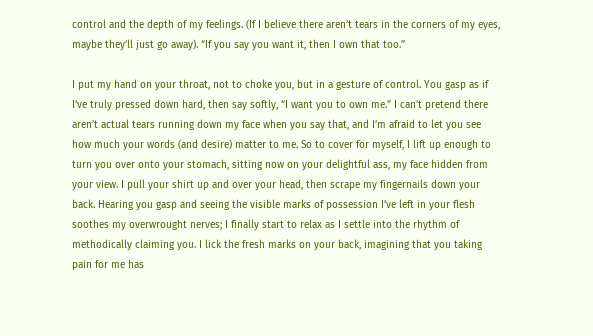control and the depth of my feelings. (If I believe there aren’t tears in the corners of my eyes, maybe they’ll just go away). “If you say you want it, then I own that too.”

I put my hand on your throat, not to choke you, but in a gesture of control. You gasp as if I’ve truly pressed down hard, then say softly, “I want you to own me.” I can’t pretend there aren’t actual tears running down my face when you say that, and I’m afraid to let you see how much your words (and desire) matter to me. So to cover for myself, I lift up enough to turn you over onto your stomach, sitting now on your delightful ass, my face hidden from your view. I pull your shirt up and over your head, then scrape my fingernails down your back. Hearing you gasp and seeing the visible marks of possession I’ve left in your flesh soothes my overwrought nerves; I finally start to relax as I settle into the rhythm of methodically claiming you. I lick the fresh marks on your back, imagining that you taking pain for me has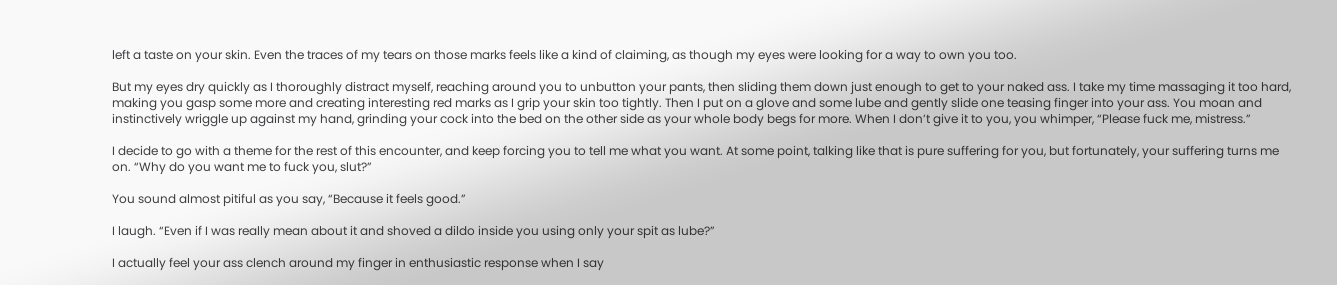left a taste on your skin. Even the traces of my tears on those marks feels like a kind of claiming, as though my eyes were looking for a way to own you too.

But my eyes dry quickly as I thoroughly distract myself, reaching around you to unbutton your pants, then sliding them down just enough to get to your naked ass. I take my time massaging it too hard, making you gasp some more and creating interesting red marks as I grip your skin too tightly. Then I put on a glove and some lube and gently slide one teasing finger into your ass. You moan and instinctively wriggle up against my hand, grinding your cock into the bed on the other side as your whole body begs for more. When I don’t give it to you, you whimper, “Please fuck me, mistress.”

I decide to go with a theme for the rest of this encounter, and keep forcing you to tell me what you want. At some point, talking like that is pure suffering for you, but fortunately, your suffering turns me on. “Why do you want me to fuck you, slut?”

You sound almost pitiful as you say, “Because it feels good.”

I laugh. “Even if I was really mean about it and shoved a dildo inside you using only your spit as lube?”

I actually feel your ass clench around my finger in enthusiastic response when I say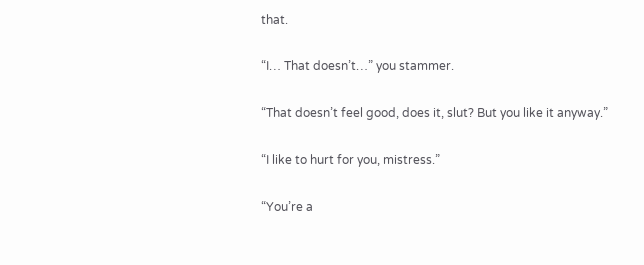that.

“I… That doesn’t…” you stammer.

“That doesn’t feel good, does it, slut? But you like it anyway.”

“I like to hurt for you, mistress.”

“You’re a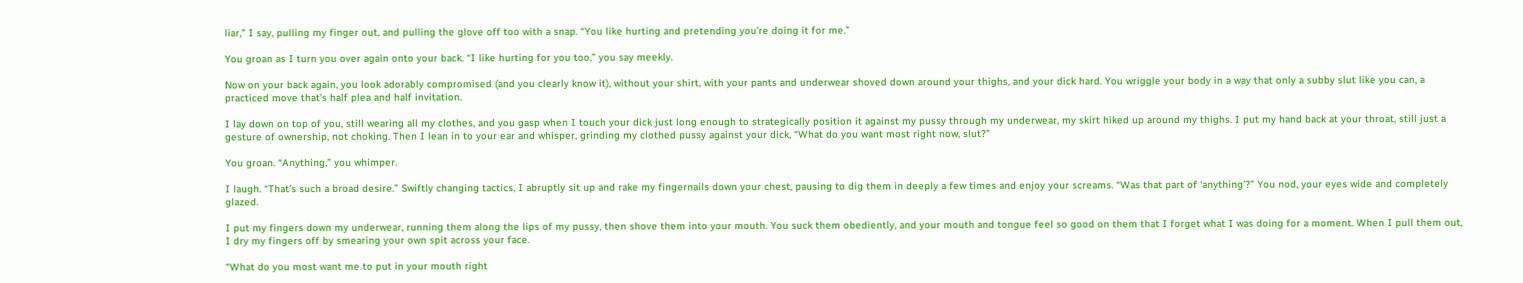liar,” I say, pulling my finger out, and pulling the glove off too with a snap. “You like hurting and pretending you’re doing it for me.”

You groan as I turn you over again onto your back. “I like hurting for you too,” you say meekly.

Now on your back again, you look adorably compromised (and you clearly know it), without your shirt, with your pants and underwear shoved down around your thighs, and your dick hard. You wriggle your body in a way that only a subby slut like you can, a practiced move that’s half plea and half invitation.

I lay down on top of you, still wearing all my clothes, and you gasp when I touch your dick just long enough to strategically position it against my pussy through my underwear, my skirt hiked up around my thighs. I put my hand back at your throat, still just a gesture of ownership, not choking. Then I lean in to your ear and whisper, grinding my clothed pussy against your dick, “What do you want most right now, slut?”

You groan. “Anything,” you whimper.

I laugh. “That’s such a broad desire.” Swiftly changing tactics, I abruptly sit up and rake my fingernails down your chest, pausing to dig them in deeply a few times and enjoy your screams. “Was that part of ‘anything’?” You nod, your eyes wide and completely glazed.

I put my fingers down my underwear, running them along the lips of my pussy, then shove them into your mouth. You suck them obediently, and your mouth and tongue feel so good on them that I forget what I was doing for a moment. When I pull them out, I dry my fingers off by smearing your own spit across your face.

“What do you most want me to put in your mouth right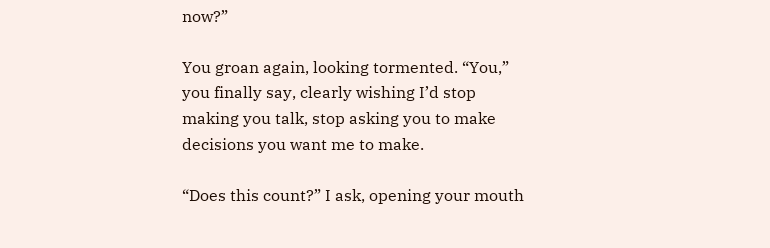now?”

You groan again, looking tormented. “You,” you finally say, clearly wishing I’d stop making you talk, stop asking you to make decisions you want me to make.

“Does this count?” I ask, opening your mouth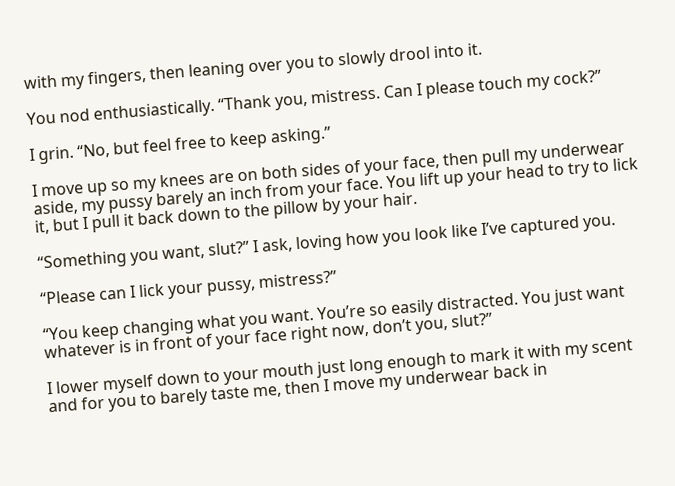with my fingers, then leaning over you to slowly drool into it.

You nod enthusiastically. “Thank you, mistress. Can I please touch my cock?”

I grin. “No, but feel free to keep asking.”

I move up so my knees are on both sides of your face, then pull my underwear aside, my pussy barely an inch from your face. You lift up your head to try to lick it, but I pull it back down to the pillow by your hair.

“Something you want, slut?” I ask, loving how you look like I’ve captured you.

“Please can I lick your pussy, mistress?”

“You keep changing what you want. You’re so easily distracted. You just want whatever is in front of your face right now, don’t you, slut?”

I lower myself down to your mouth just long enough to mark it with my scent and for you to barely taste me, then I move my underwear back in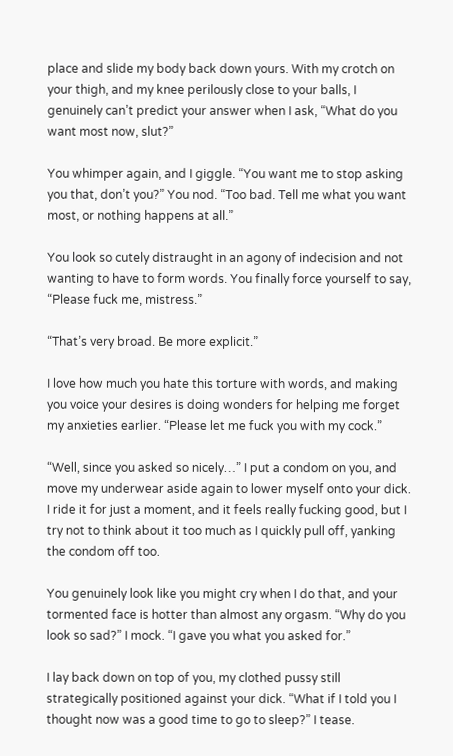place and slide my body back down yours. With my crotch on your thigh, and my knee perilously close to your balls, I genuinely can’t predict your answer when I ask, “What do you want most now, slut?”

You whimper again, and I giggle. “You want me to stop asking you that, don’t you?” You nod. “Too bad. Tell me what you want most, or nothing happens at all.”

You look so cutely distraught in an agony of indecision and not wanting to have to form words. You finally force yourself to say, “Please fuck me, mistress.”

“That’s very broad. Be more explicit.”

I love how much you hate this torture with words, and making you voice your desires is doing wonders for helping me forget my anxieties earlier. “Please let me fuck you with my cock.”

“Well, since you asked so nicely…” I put a condom on you, and move my underwear aside again to lower myself onto your dick. I ride it for just a moment, and it feels really fucking good, but I try not to think about it too much as I quickly pull off, yanking the condom off too.

You genuinely look like you might cry when I do that, and your tormented face is hotter than almost any orgasm. “Why do you look so sad?” I mock. “I gave you what you asked for.”

I lay back down on top of you, my clothed pussy still strategically positioned against your dick. “What if I told you I thought now was a good time to go to sleep?” I tease.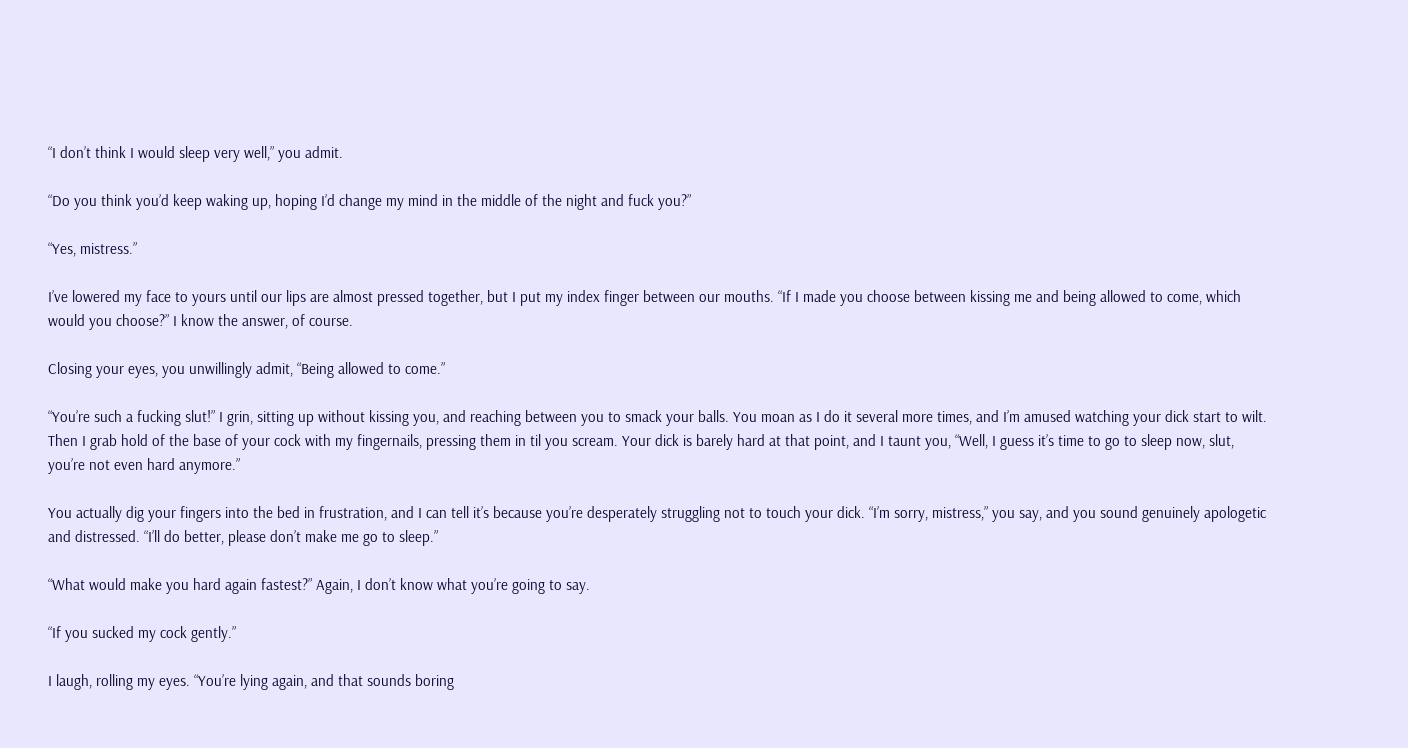“I don’t think I would sleep very well,” you admit.

“Do you think you’d keep waking up, hoping I’d change my mind in the middle of the night and fuck you?”

“Yes, mistress.”

I’ve lowered my face to yours until our lips are almost pressed together, but I put my index finger between our mouths. “If I made you choose between kissing me and being allowed to come, which would you choose?” I know the answer, of course.

Closing your eyes, you unwillingly admit, “Being allowed to come.”

“You’re such a fucking slut!” I grin, sitting up without kissing you, and reaching between you to smack your balls. You moan as I do it several more times, and I’m amused watching your dick start to wilt. Then I grab hold of the base of your cock with my fingernails, pressing them in til you scream. Your dick is barely hard at that point, and I taunt you, “Well, I guess it’s time to go to sleep now, slut, you’re not even hard anymore.”

You actually dig your fingers into the bed in frustration, and I can tell it’s because you’re desperately struggling not to touch your dick. “I’m sorry, mistress,” you say, and you sound genuinely apologetic and distressed. “I’ll do better, please don’t make me go to sleep.”

“What would make you hard again fastest?” Again, I don’t know what you’re going to say.

“If you sucked my cock gently.”

I laugh, rolling my eyes. “You’re lying again, and that sounds boring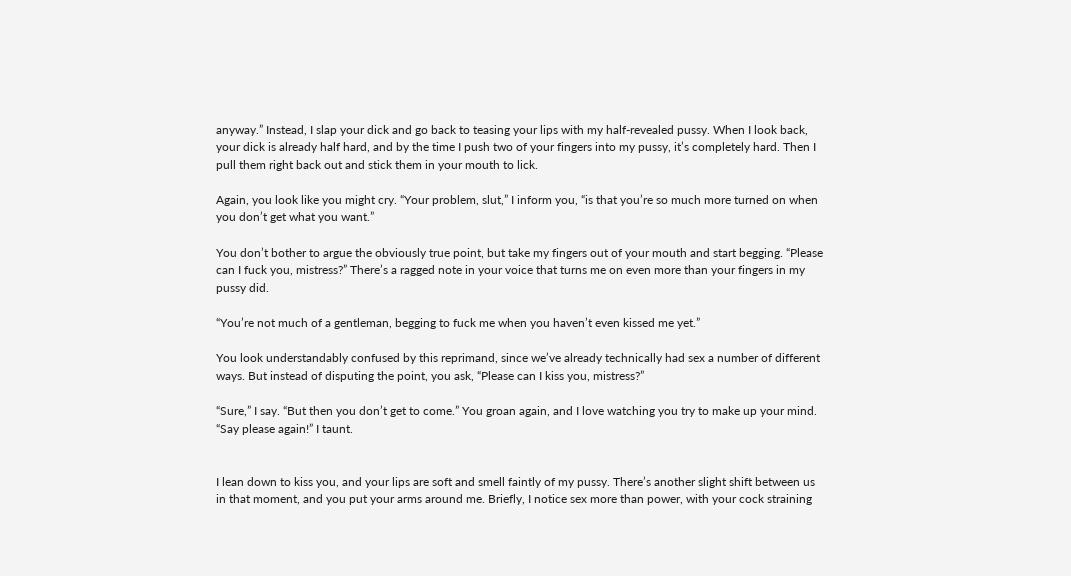anyway.” Instead, I slap your dick and go back to teasing your lips with my half-revealed pussy. When I look back, your dick is already half hard, and by the time I push two of your fingers into my pussy, it’s completely hard. Then I pull them right back out and stick them in your mouth to lick.

Again, you look like you might cry. “Your problem, slut,” I inform you, “is that you’re so much more turned on when you don’t get what you want.”

You don’t bother to argue the obviously true point, but take my fingers out of your mouth and start begging. “Please can I fuck you, mistress?” There’s a ragged note in your voice that turns me on even more than your fingers in my pussy did.

“You’re not much of a gentleman, begging to fuck me when you haven’t even kissed me yet.”

You look understandably confused by this reprimand, since we’ve already technically had sex a number of different ways. But instead of disputing the point, you ask, “Please can I kiss you, mistress?”

“Sure,” I say. “But then you don’t get to come.” You groan again, and I love watching you try to make up your mind. “Say please again!” I taunt.


I lean down to kiss you, and your lips are soft and smell faintly of my pussy. There’s another slight shift between us in that moment, and you put your arms around me. Briefly, I notice sex more than power, with your cock straining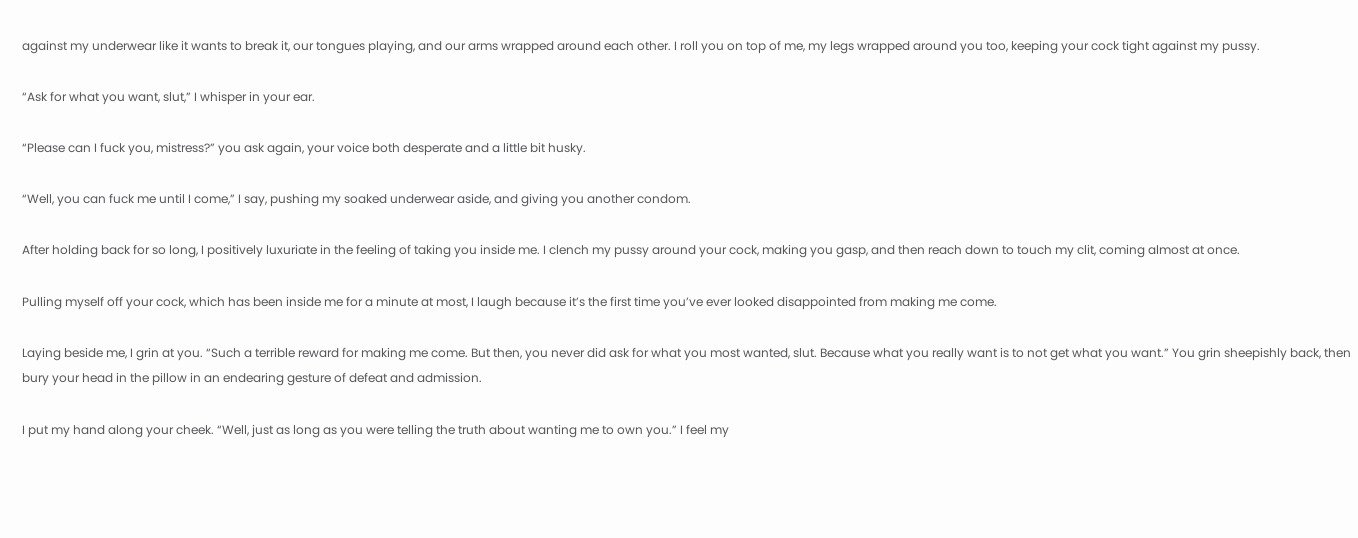against my underwear like it wants to break it, our tongues playing, and our arms wrapped around each other. I roll you on top of me, my legs wrapped around you too, keeping your cock tight against my pussy.

“Ask for what you want, slut,” I whisper in your ear.

“Please can I fuck you, mistress?” you ask again, your voice both desperate and a little bit husky.

“Well, you can fuck me until I come,” I say, pushing my soaked underwear aside, and giving you another condom.

After holding back for so long, I positively luxuriate in the feeling of taking you inside me. I clench my pussy around your cock, making you gasp, and then reach down to touch my clit, coming almost at once.

Pulling myself off your cock, which has been inside me for a minute at most, I laugh because it’s the first time you’ve ever looked disappointed from making me come.

Laying beside me, I grin at you. “Such a terrible reward for making me come. But then, you never did ask for what you most wanted, slut. Because what you really want is to not get what you want.” You grin sheepishly back, then bury your head in the pillow in an endearing gesture of defeat and admission.

I put my hand along your cheek. “Well, just as long as you were telling the truth about wanting me to own you.” I feel my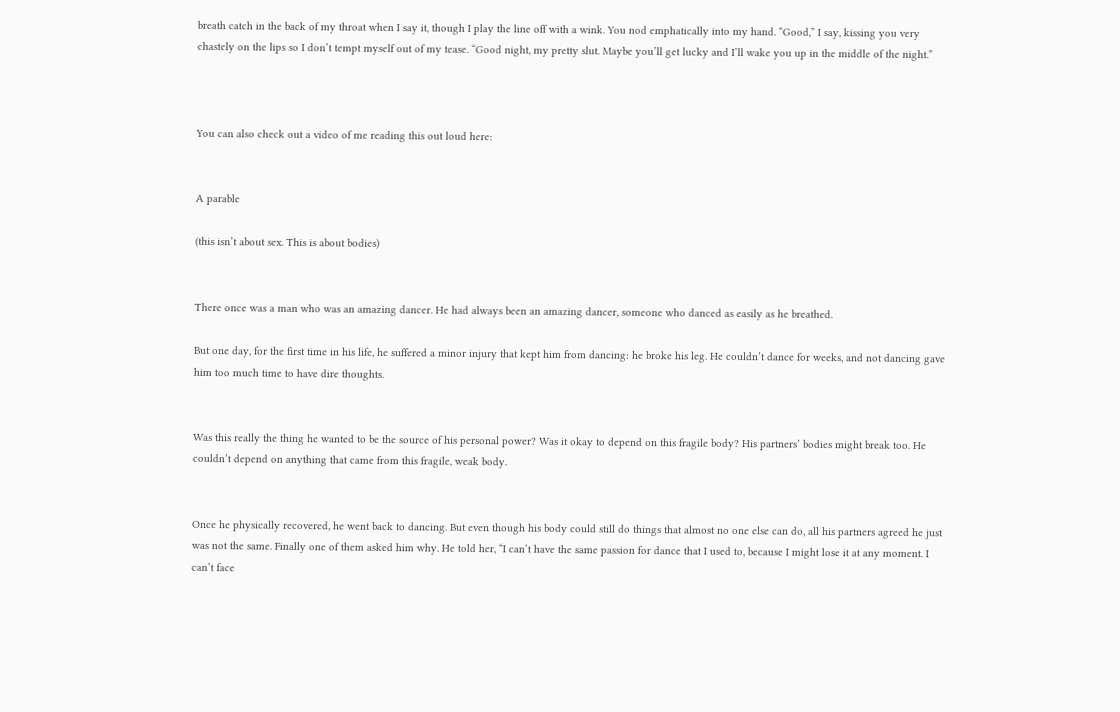breath catch in the back of my throat when I say it, though I play the line off with a wink. You nod emphatically into my hand. “Good,” I say, kissing you very chastely on the lips so I don’t tempt myself out of my tease. “Good night, my pretty slut. Maybe you’ll get lucky and I’ll wake you up in the middle of the night.”



You can also check out a video of me reading this out loud here:


A parable

(this isn’t about sex. This is about bodies)


There once was a man who was an amazing dancer. He had always been an amazing dancer, someone who danced as easily as he breathed.

But one day, for the first time in his life, he suffered a minor injury that kept him from dancing: he broke his leg. He couldn’t dance for weeks, and not dancing gave him too much time to have dire thoughts.


Was this really the thing he wanted to be the source of his personal power? Was it okay to depend on this fragile body? His partners’ bodies might break too. He couldn’t depend on anything that came from this fragile, weak body.


Once he physically recovered, he went back to dancing. But even though his body could still do things that almost no one else can do, all his partners agreed he just was not the same. Finally one of them asked him why. He told her, “I can’t have the same passion for dance that I used to, because I might lose it at any moment. I can’t face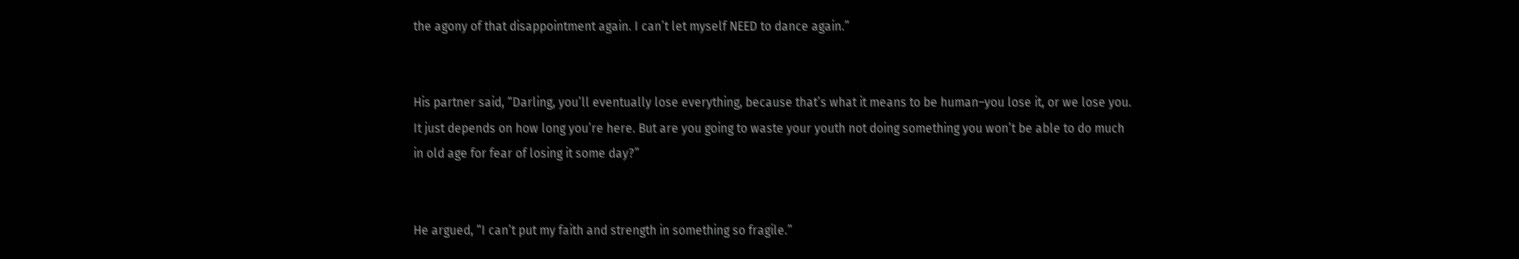the agony of that disappointment again. I can’t let myself NEED to dance again.”


His partner said, “Darling, you’ll eventually lose everything, because that’s what it means to be human–you lose it, or we lose you. It just depends on how long you’re here. But are you going to waste your youth not doing something you won’t be able to do much in old age for fear of losing it some day?”


He argued, “I can’t put my faith and strength in something so fragile.”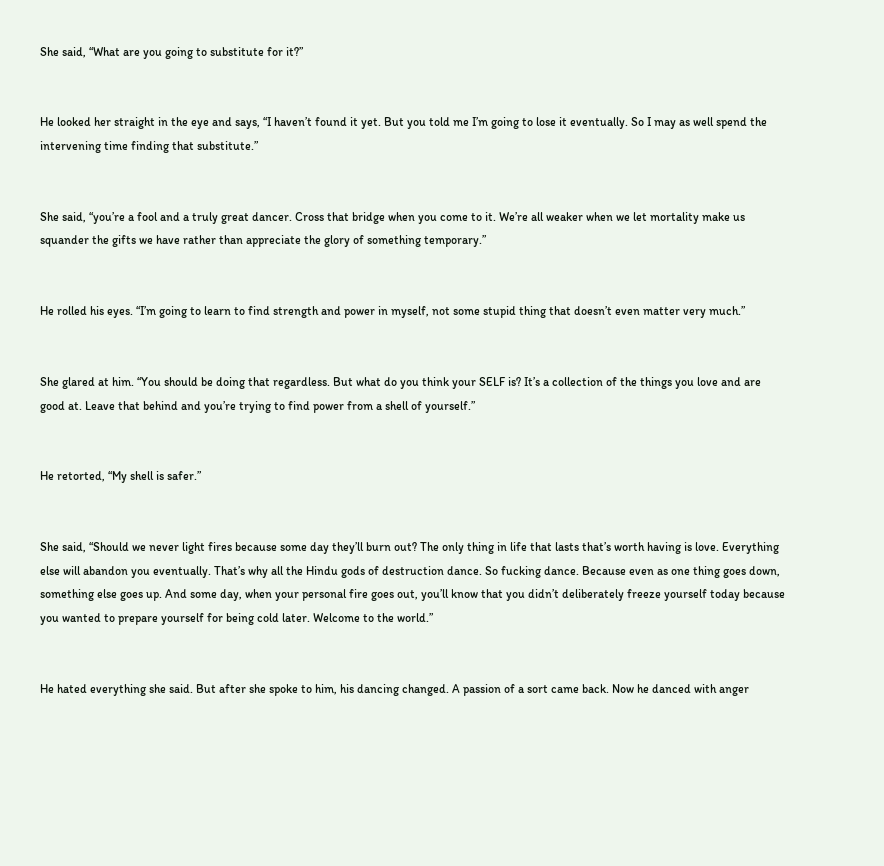She said, “What are you going to substitute for it?”


He looked her straight in the eye and says, “I haven’t found it yet. But you told me I’m going to lose it eventually. So I may as well spend the intervening time finding that substitute.”


She said, “you’re a fool and a truly great dancer. Cross that bridge when you come to it. We’re all weaker when we let mortality make us squander the gifts we have rather than appreciate the glory of something temporary.”


He rolled his eyes. “I’m going to learn to find strength and power in myself, not some stupid thing that doesn’t even matter very much.”


She glared at him. “You should be doing that regardless. But what do you think your SELF is? It’s a collection of the things you love and are good at. Leave that behind and you’re trying to find power from a shell of yourself.”


He retorted, “My shell is safer.”


She said, “Should we never light fires because some day they’ll burn out? The only thing in life that lasts that’s worth having is love. Everything else will abandon you eventually. That’s why all the Hindu gods of destruction dance. So fucking dance. Because even as one thing goes down, something else goes up. And some day, when your personal fire goes out, you’ll know that you didn’t deliberately freeze yourself today because you wanted to prepare yourself for being cold later. Welcome to the world.”


He hated everything she said. But after she spoke to him, his dancing changed. A passion of a sort came back. Now he danced with anger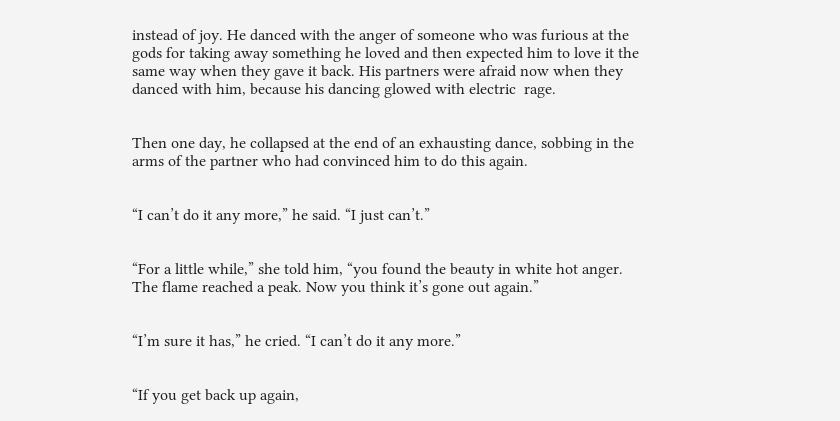instead of joy. He danced with the anger of someone who was furious at the gods for taking away something he loved and then expected him to love it the same way when they gave it back. His partners were afraid now when they danced with him, because his dancing glowed with electric  rage.


Then one day, he collapsed at the end of an exhausting dance, sobbing in the arms of the partner who had convinced him to do this again.


“I can’t do it any more,” he said. “I just can’t.”


“For a little while,” she told him, “you found the beauty in white hot anger. The flame reached a peak. Now you think it’s gone out again.”


“I’m sure it has,” he cried. “I can’t do it any more.”


“If you get back up again,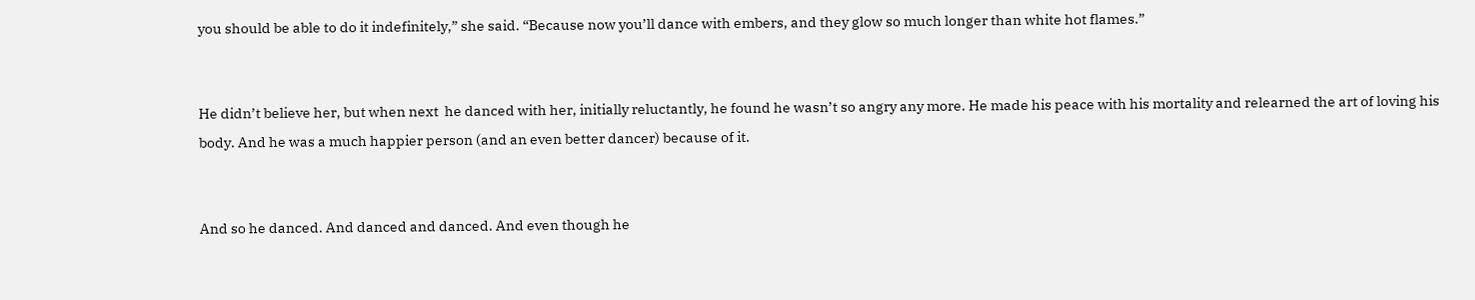you should be able to do it indefinitely,” she said. “Because now you’ll dance with embers, and they glow so much longer than white hot flames.”


He didn’t believe her, but when next  he danced with her, initially reluctantly, he found he wasn’t so angry any more. He made his peace with his mortality and relearned the art of loving his body. And he was a much happier person (and an even better dancer) because of it.


And so he danced. And danced and danced. And even though he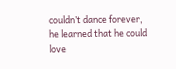couldn’t dance forever, he learned that he could love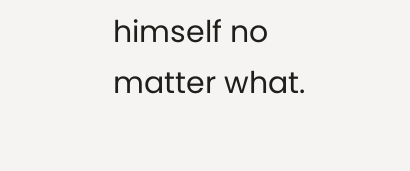himself no matter what.